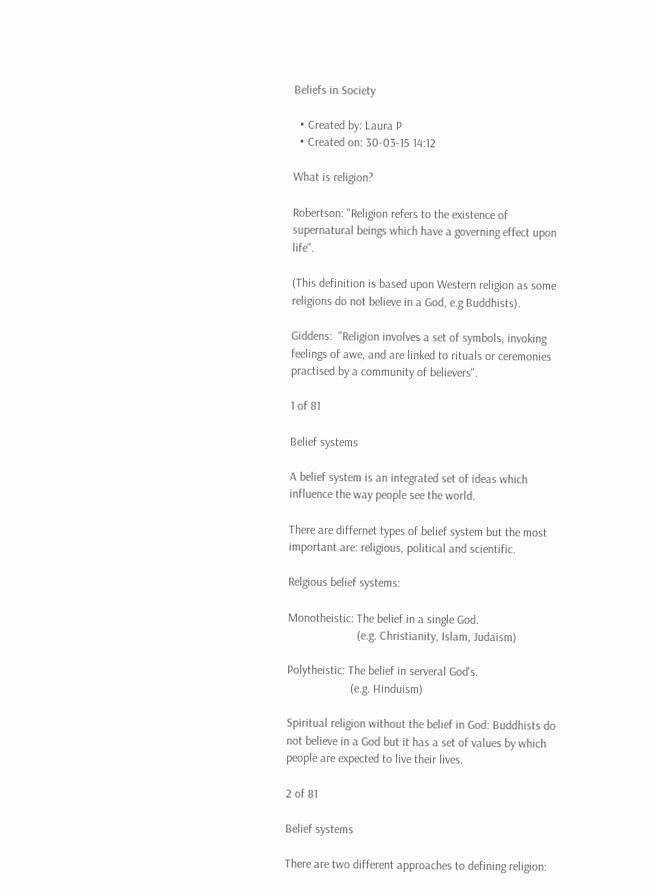Beliefs in Society

  • Created by: Laura P
  • Created on: 30-03-15 14:12

What is religion?

Robertson: "Religion refers to the existence of supernatural beings which have a governing effect upon life".

(This definition is based upon Western religion as some religions do not believe in a God, e.g Buddhists).

Giddens:  "Religion involves a set of symbols, invoking feelings of awe, and are linked to rituals or ceremonies practised by a community of believers".

1 of 81

Belief systems

A belief system is an integrated set of ideas which influence the way people see the world.

There are differnet types of belief system but the most important are: religious, political and scientific.

Relgious belief systems:

Monotheistic: The belief in a single God.
                       (e.g. Christianity, Islam, Judaism)

Polytheistic: The belief in serveral God's.
                     (e.g. Hinduism)

Spiritual religion without the belief in God: Buddhists do not believe in a God but it has a set of values by which people are expected to live their lives.

2 of 81

Belief systems

There are two different approaches to defining religion: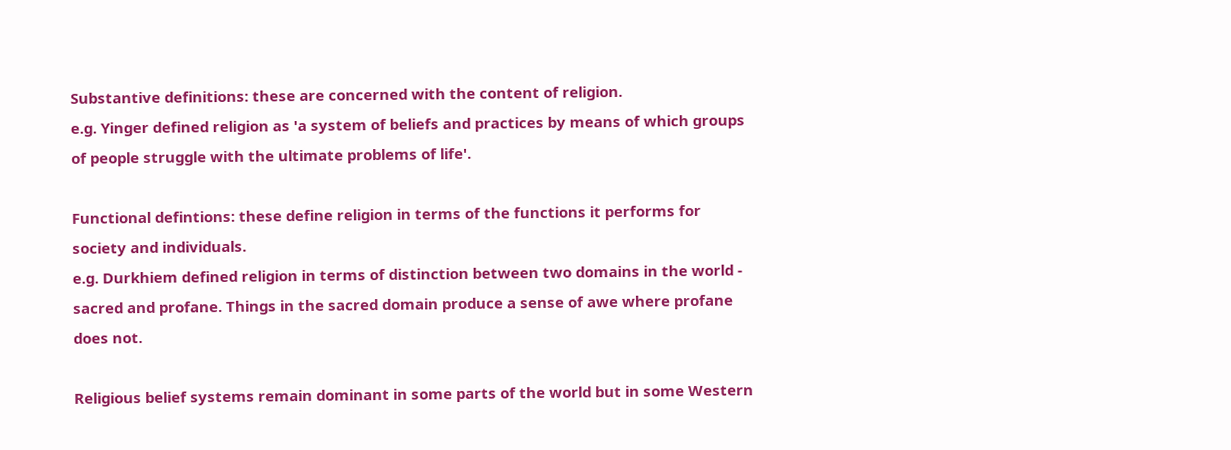Substantive definitions: these are concerned with the content of religion.
e.g. Yinger defined religion as 'a system of beliefs and practices by means of which groups of people struggle with the ultimate problems of life'.

Functional defintions: these define religion in terms of the functions it performs for society and individuals.
e.g. Durkhiem defined religion in terms of distinction between two domains in the world - sacred and profane. Things in the sacred domain produce a sense of awe where profane does not.

Religious belief systems remain dominant in some parts of the world but in some Western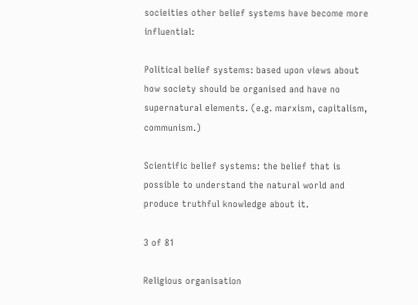socieities other belief systems have become more influential:

Political belief systems: based upon views about how society should be organised and have no supernatural elements. (e.g. marxism, capitalism, communism.)

Scientific belief systems: the belief that is possible to understand the natural world and produce truthful knowledge about it.

3 of 81

Religious organisation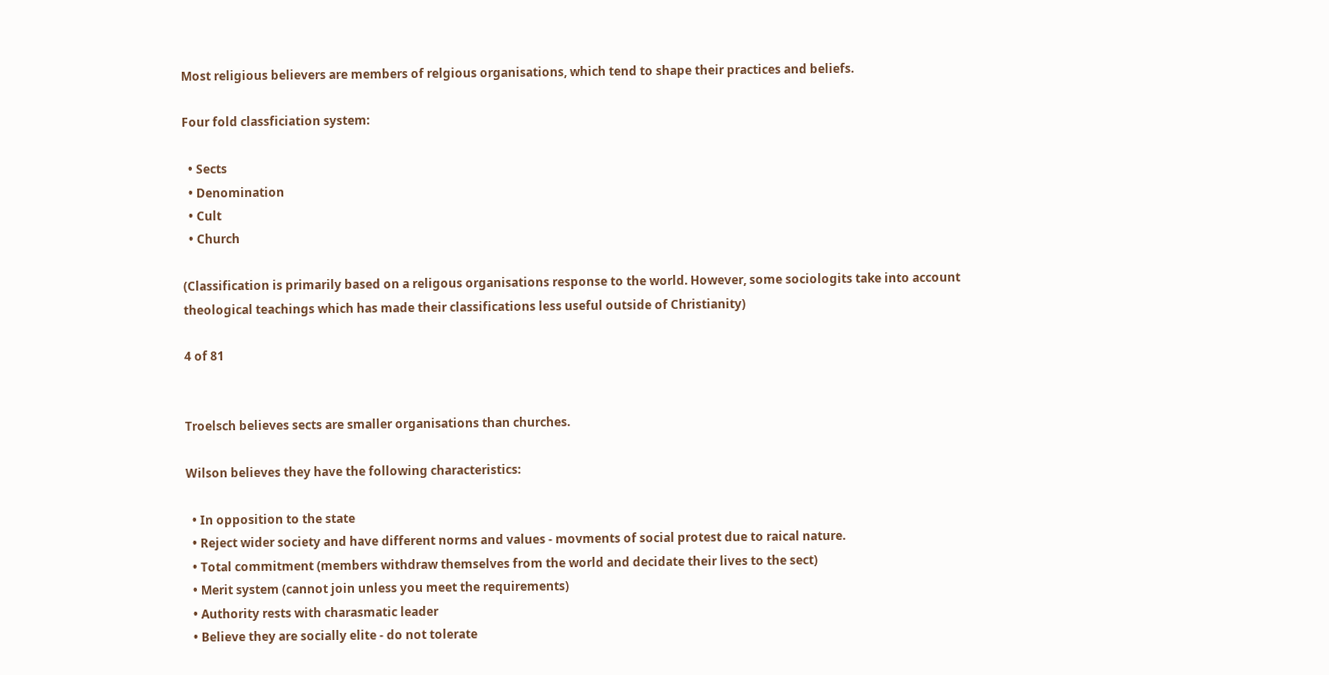Most religious believers are members of relgious organisations, which tend to shape their practices and beliefs.

Four fold classficiation system:

  • Sects
  • Denomination
  • Cult
  • Church

(Classification is primarily based on a religous organisations response to the world. However, some sociologits take into account theological teachings which has made their classifications less useful outside of Christianity)

4 of 81


Troelsch believes sects are smaller organisations than churches.

Wilson believes they have the following characteristics:

  • In opposition to the state
  • Reject wider society and have different norms and values - movments of social protest due to raical nature.
  • Total commitment (members withdraw themselves from the world and decidate their lives to the sect)
  • Merit system (cannot join unless you meet the requirements)
  • Authority rests with charasmatic leader
  • Believe they are socially elite - do not tolerate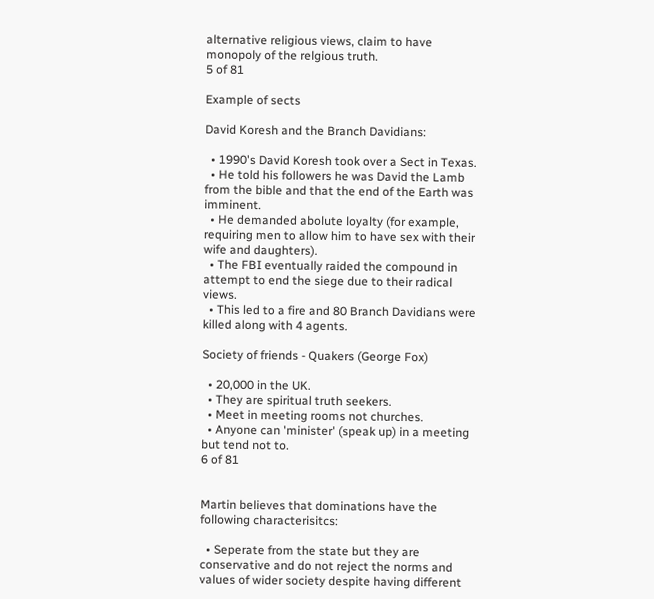alternative religious views, claim to have monopoly of the relgious truth.
5 of 81

Example of sects

David Koresh and the Branch Davidians:

  • 1990's David Koresh took over a Sect in Texas.
  • He told his followers he was David the Lamb from the bible and that the end of the Earth was imminent.
  • He demanded abolute loyalty (for example, requiring men to allow him to have sex with their wife and daughters).
  • The FBI eventually raided the compound in attempt to end the siege due to their radical views.
  • This led to a fire and 80 Branch Davidians were killed along with 4 agents.

Society of friends - Quakers (George Fox)

  • 20,000 in the UK.
  • They are spiritual truth seekers.
  • Meet in meeting rooms not churches.
  • Anyone can 'minister' (speak up) in a meeting but tend not to.
6 of 81


Martin believes that dominations have the following characterisitcs:

  • Seperate from the state but they are conservative and do not reject the norms and values of wider society despite having different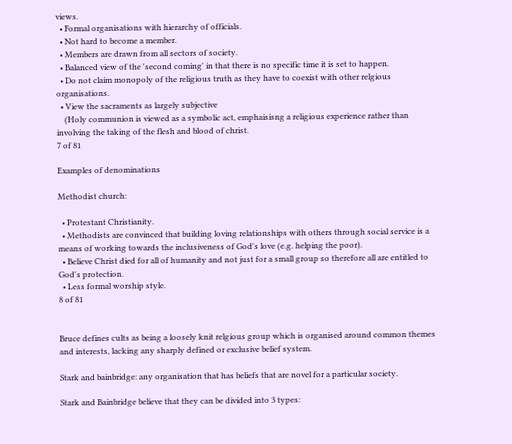views.
  • Formal organisations with hierarchy of officials.
  • Not hard to become a member.
  • Members are drawn from all sectors of society.
  • Balanced view of the 'second coming' in that there is no specific time it is set to happen.
  • Do not claim monopoly of the religious truth as they have to coexist with other relgious organisations.
  • View the sacraments as largely subjective
    (Holy communion is viewed as a symbolic act, emphaisisng a religious experience rather than involving the taking of the flesh and blood of christ.
7 of 81

Examples of denominations

Methodist church:

  • Protestant Christianity.
  • Methodists are convinced that building loving relationships with others through social service is a means of working towards the inclusiveness of God's love (e.g. helping the poor).
  • Believe Christ died for all of humanity and not just for a small group so therefore all are entitled to God's protection.
  • Less formal worship style.
8 of 81


Bruce defines cults as being a loosely knit relgious group which is organised around common themes and interests, lacking any sharply defined or exclusive belief system.

Stark and bainbridge: any organisation that has beliefs that are novel for a particular society.

Stark and Bainbridge believe that they can be divided into 3 types: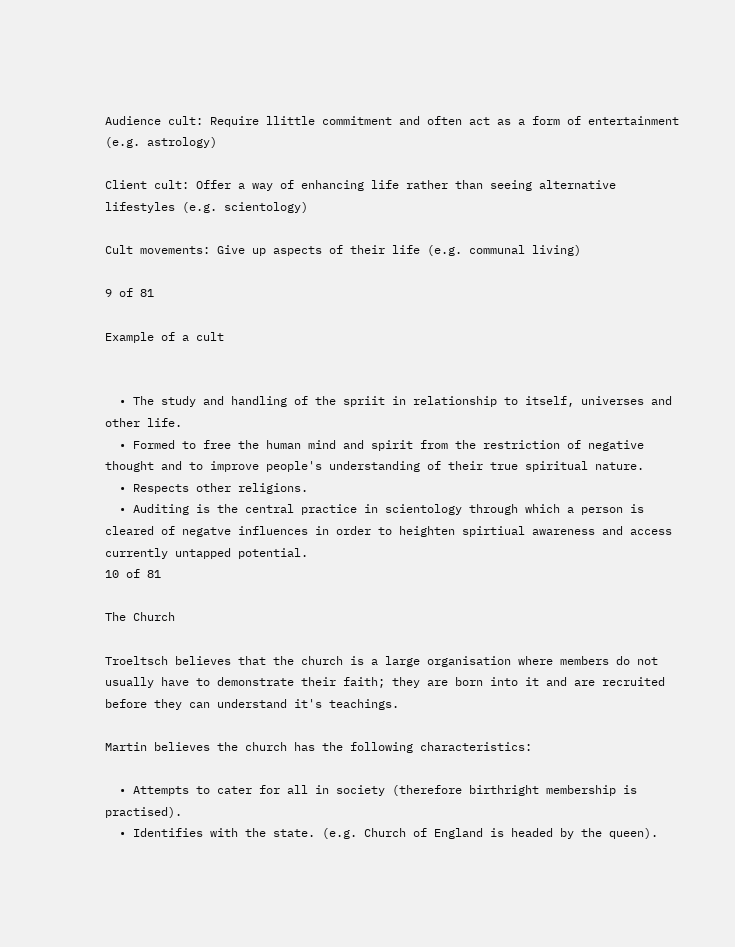Audience cult: Require llittle commitment and often act as a form of entertainment (e.g. astrology)

Client cult: Offer a way of enhancing life rather than seeing alternative lifestyles (e.g. scientology)

Cult movements: Give up aspects of their life (e.g. communal living)

9 of 81

Example of a cult


  • The study and handling of the spriit in relationship to itself, universes and other life.
  • Formed to free the human mind and spirit from the restriction of negative thought and to improve people's understanding of their true spiritual nature.
  • Respects other religions.
  • Auditing is the central practice in scientology through which a person is cleared of negatve influences in order to heighten spirtiual awareness and access currently untapped potential.
10 of 81

The Church

Troeltsch believes that the church is a large organisation where members do not usually have to demonstrate their faith; they are born into it and are recruited before they can understand it's teachings.

Martin believes the church has the following characteristics:

  • Attempts to cater for all in society (therefore birthright membership is practised).
  • Identifies with the state. (e.g. Church of England is headed by the queen).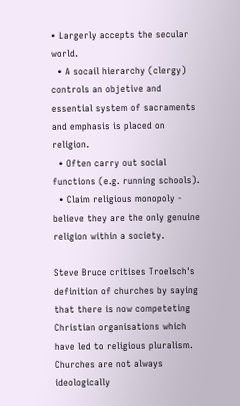• Largerly accepts the secular world.
  • A socail hierarchy (clergy) controls an objetive and essential system of sacraments and emphasis is placed on religion.
  • Often carry out social functions (e.g. running schools).
  • Claim religious monopoly - believe they are the only genuine religion within a society.

Steve Bruce critises Troelsch's definition of churches by saying that there is now competeting Christian organisations which have led to religious pluralism. Churches are not always ideologically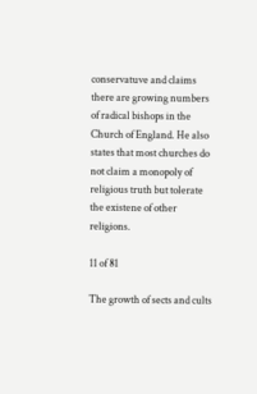conservatuve and claims there are growing numbers of radical bishops in the Church of England. He also states that most churches do not claim a monopoly of religious truth but tolerate the existene of other religions.

11 of 81

The growth of sects and cults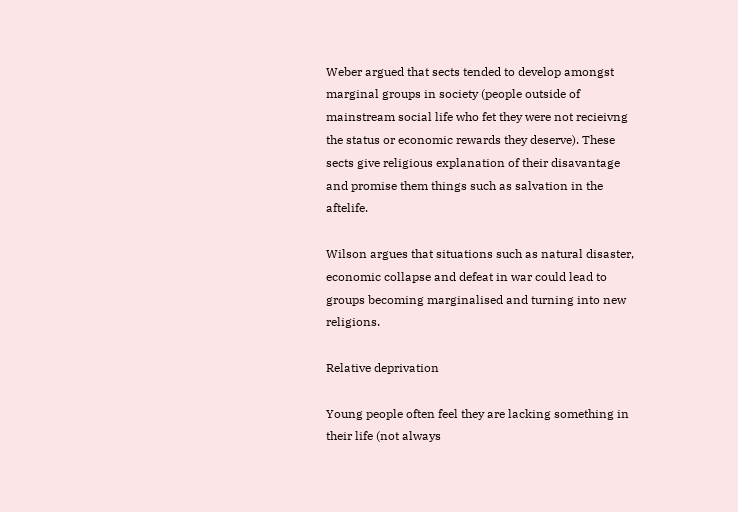Weber argued that sects tended to develop amongst marginal groups in society (people outside of mainstream social life who fet they were not recieivng the status or economic rewards they deserve). These sects give religious explanation of their disavantage and promise them things such as salvation in the aftelife.

Wilson argues that situations such as natural disaster, economic collapse and defeat in war could lead to groups becoming marginalised and turning into new religions.

Relative deprivation

Young people often feel they are lacking something in their life (not always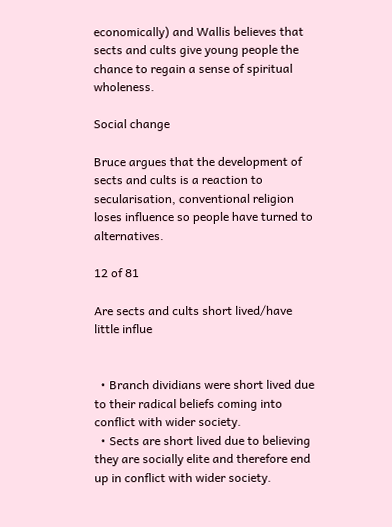economically) and Wallis believes that sects and cults give young people the chance to regain a sense of spiritual wholeness.

Social change

Bruce argues that the development of sects and cults is a reaction to secularisation, conventional religion loses influence so people have turned to alternatives.

12 of 81

Are sects and cults short lived/have little influe


  • Branch dividians were short lived due to their radical beliefs coming into conflict with wider society.
  • Sects are short lived due to believing they are socially elite and therefore end up in conflict with wider society.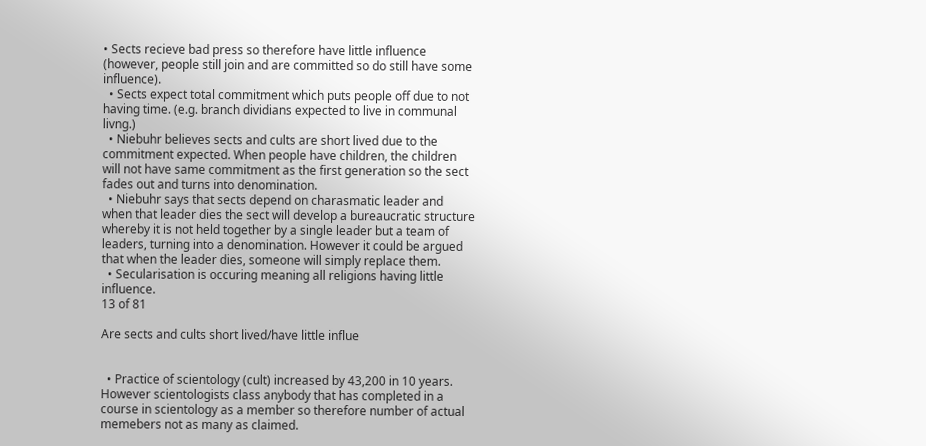• Sects recieve bad press so therefore have little influence (however, people still join and are committed so do still have some influence).
  • Sects expect total commitment which puts people off due to not having time. (e.g. branch dividians expected to live in communal livng.)
  • Niebuhr believes sects and cults are short lived due to the commitment expected. When people have children, the children will not have same commitment as the first generation so the sect fades out and turns into denomination.
  • Niebuhr says that sects depend on charasmatic leader and when that leader dies the sect will develop a bureaucratic structure whereby it is not held together by a single leader but a team of leaders, turning into a denomination. However it could be argued that when the leader dies, someone will simply replace them.
  • Secularisation is occuring meaning all religions having little influence.
13 of 81

Are sects and cults short lived/have little influe


  • Practice of scientology (cult) increased by 43,200 in 10 years. However scientologists class anybody that has completed in a course in scientology as a member so therefore number of actual memebers not as many as claimed.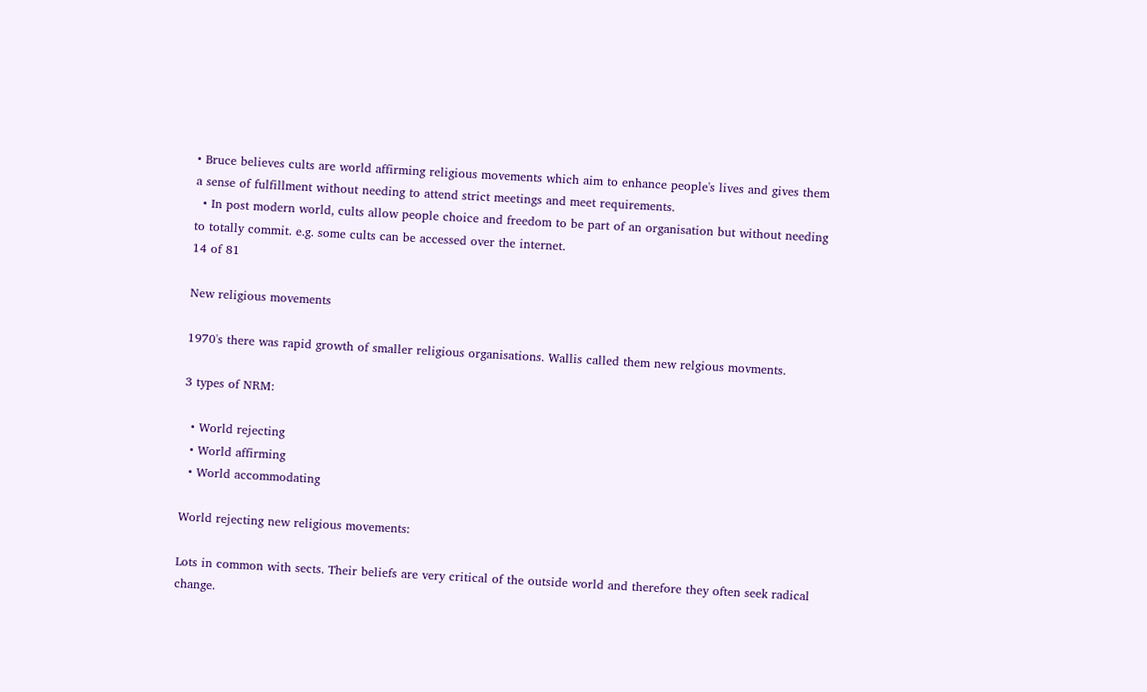• Bruce believes cults are world affirming religious movements which aim to enhance people's lives and gives them a sense of fulfillment without needing to attend strict meetings and meet requirements.
  • In post modern world, cults allow people choice and freedom to be part of an organisation but without needing to totally commit. e.g. some cults can be accessed over the internet.
14 of 81

New religious movements

1970's there was rapid growth of smaller religious organisations. Wallis called them new relgious movments.

3 types of NRM:

  • World rejecting
  • World affirming
  • World accommodating

World rejecting new religious movements:

Lots in common with sects. Their beliefs are very critical of the outside world and therefore they often seek radical change.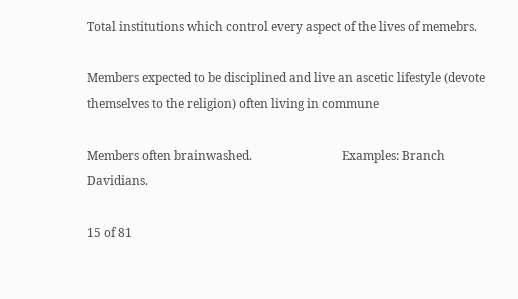Total institutions which control every aspect of the lives of memebrs.

Members expected to be disciplined and live an ascetic lifestyle (devote themselves to the religion) often living in commune

Members often brainwashed.                              Examples: Branch Davidians.

15 of 81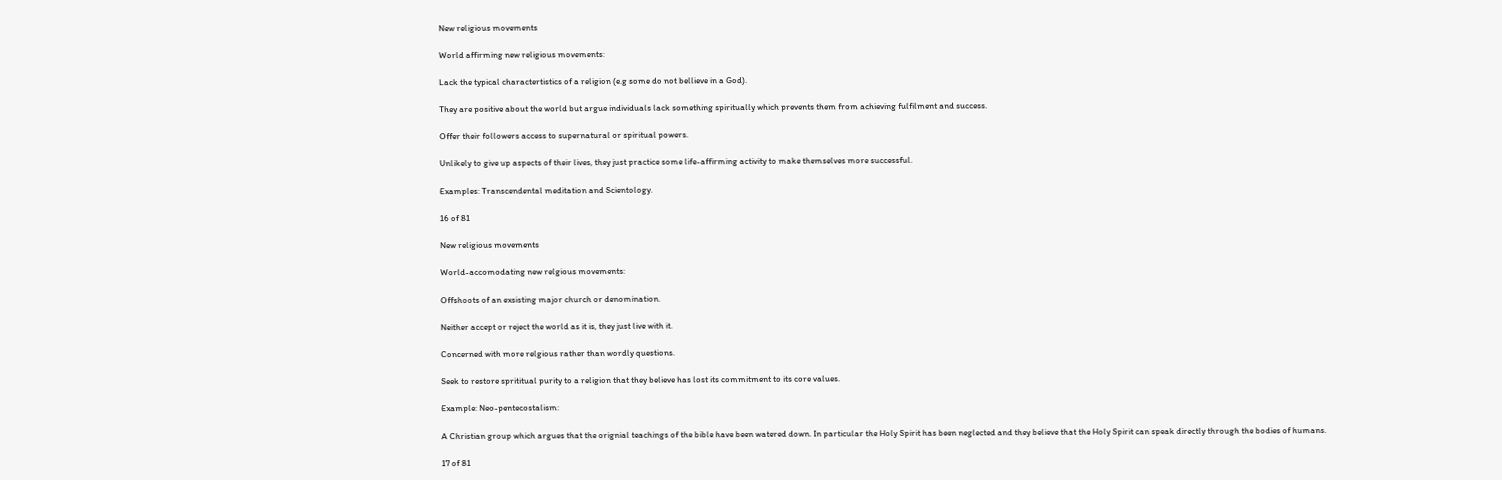New religious movements

World affirming new religious movements:

Lack the typical charactertistics of a religion (e.g some do not bellieve in a God).

They are positive about the world but argue individuals lack something spiritually which prevents them from achieving fulfilment and success.

Offer their followers access to supernatural or spiritual powers.

Unlikely to give up aspects of their lives, they just practice some life-affirming activity to make themselves more successful.

Examples: Transcendental meditation and Scientology.

16 of 81

New religious movements

World-accomodating new relgious movements:

Offshoots of an exsisting major church or denomination.

Neither accept or reject the world as it is, they just live with it.

Concerned with more relgious rather than wordly questions.

Seek to restore sprititual purity to a religion that they believe has lost its commitment to its core values.

Example: Neo-pentecostalism:

A Christian group which argues that the orignial teachings of the bible have been watered down. In particular the Holy Spirit has been neglected and they believe that the Holy Spirit can speak directly through the bodies of humans.

17 of 81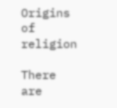Origins of religion

There are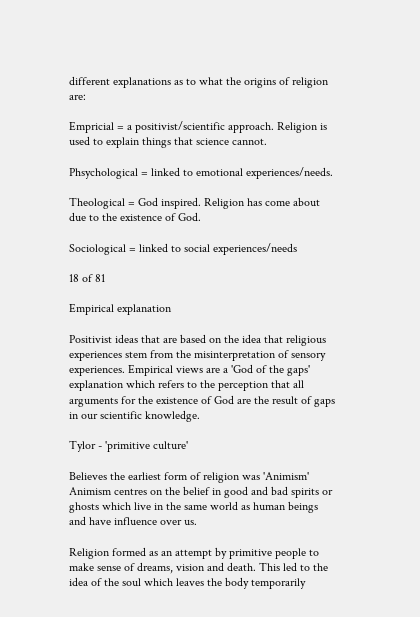different explanations as to what the origins of religion are:

Empricial = a positivist/scientific approach. Religion is used to explain things that science cannot.

Phsychological = linked to emotional experiences/needs.

Theological = God inspired. Religion has come about due to the existence of God.

Sociological = linked to social experiences/needs

18 of 81

Empirical explanation

Positivist ideas that are based on the idea that religious experiences stem from the misinterpretation of sensory experiences. Empirical views are a 'God of the gaps' explanation which refers to the perception that all arguments for the existence of God are the result of gaps in our scientific knowledge.

Tylor - 'primitive culture'

Believes the earliest form of religion was 'Animism'
Animism centres on the belief in good and bad spirits or ghosts which live in the same world as human beings and have influence over us.

Religion formed as an attempt by primitive people to make sense of dreams, vision and death. This led to the idea of the soul which leaves the body temporarily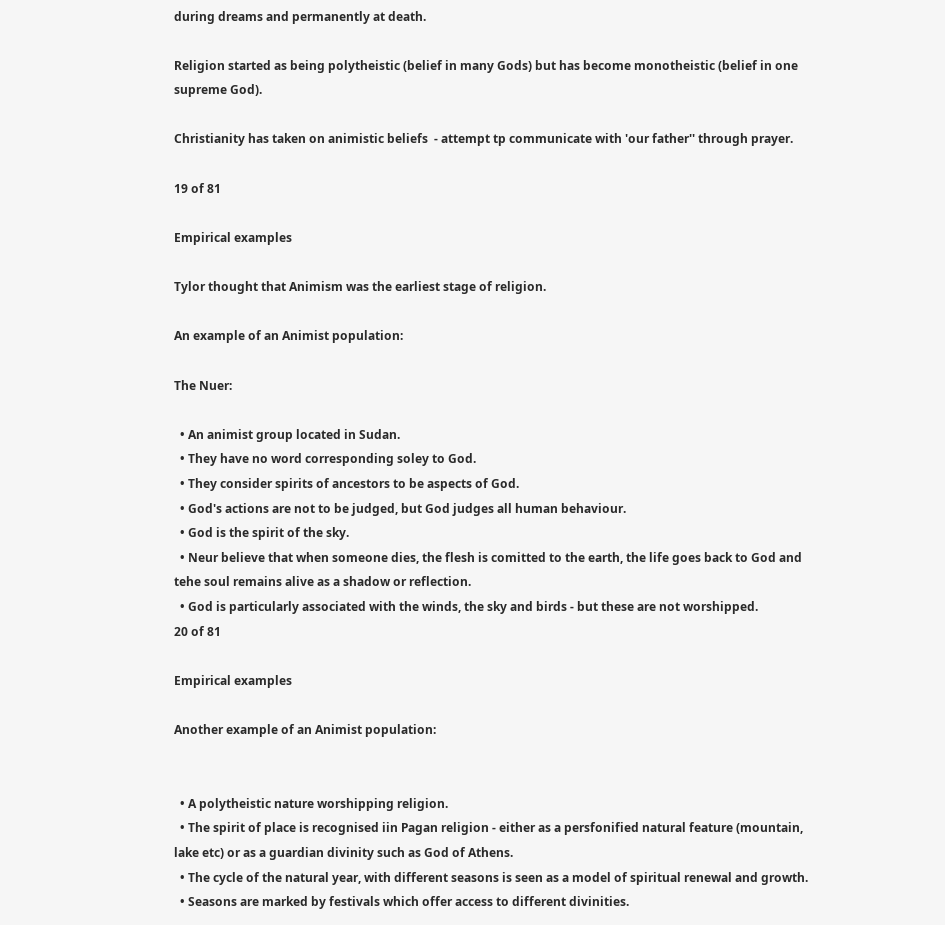during dreams and permanently at death.

Religion started as being polytheistic (belief in many Gods) but has become monotheistic (belief in one supreme God).

Christianity has taken on animistic beliefs  - attempt tp communicate with 'our father'' through prayer.

19 of 81

Empirical examples

Tylor thought that Animism was the earliest stage of religion.

An example of an Animist population:

The Nuer:

  • An animist group located in Sudan.
  • They have no word corresponding soley to God.
  • They consider spirits of ancestors to be aspects of God.
  • God's actions are not to be judged, but God judges all human behaviour.
  • God is the spirit of the sky.
  • Neur believe that when someone dies, the flesh is comitted to the earth, the life goes back to God and tehe soul remains alive as a shadow or reflection.
  • God is particularly associated with the winds, the sky and birds - but these are not worshipped.
20 of 81

Empirical examples

Another example of an Animist population:


  • A polytheistic nature worshipping religion.
  • The spirit of place is recognised iin Pagan religion - either as a persfonified natural feature (mountain, lake etc) or as a guardian divinity such as God of Athens.
  • The cycle of the natural year, with different seasons is seen as a model of spiritual renewal and growth.
  • Seasons are marked by festivals which offer access to different divinities.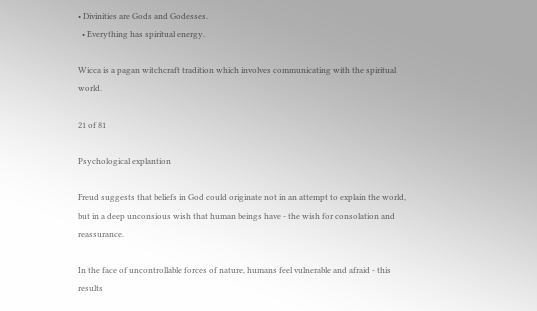• Divinities are Gods and Godesses.
  • Everything has spiritual energy.

Wicca is a pagan witchcraft tradition which involves communicating with the spiritual world.

21 of 81

Psychological explantion

Freud suggests that beliefs in God could originate not in an attempt to explain the world, but in a deep unconsious wish that human beings have - the wish for consolation and reassurance.

In the face of uncontrollable forces of nature, humans feel vulnerable and afraid - this results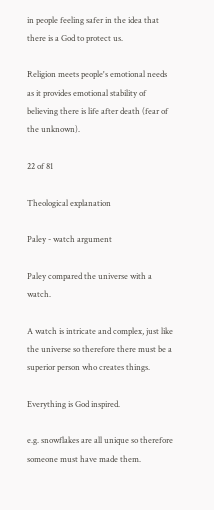in people feeling safer in the idea that there is a God to protect us.

Religion meets people's emotional needs as it provides emotional stability of believing there is life after death (fear of the unknown).

22 of 81

Theological explanation

Paley - watch argument

Paley compared the universe with a watch.

A watch is intricate and complex, just like the universe so therefore there must be a superior person who creates things.

Everything is God inspired.

e.g. snowflakes are all unique so therefore someone must have made them.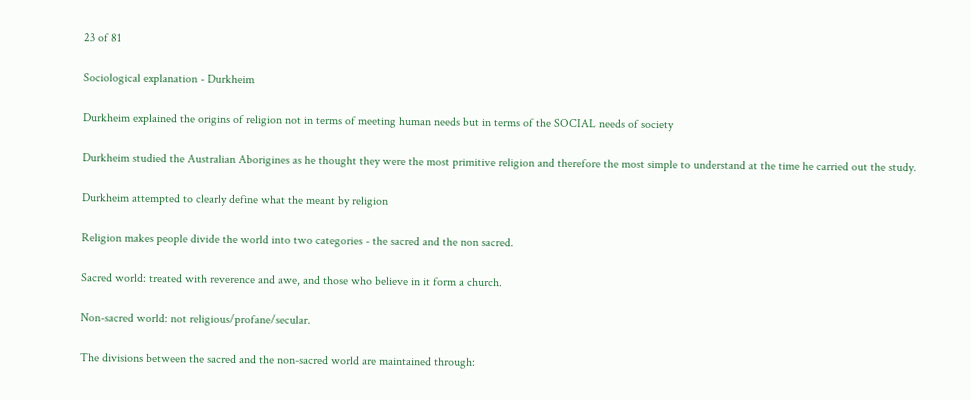23 of 81

Sociological explanation - Durkheim

Durkheim explained the origins of religion not in terms of meeting human needs but in terms of the SOCIAL needs of society

Durkheim studied the Australian Aborigines as he thought they were the most primitive religion and therefore the most simple to understand at the time he carried out the study.

Durkheim attempted to clearly define what the meant by religion

Religion makes people divide the world into two categories - the sacred and the non sacred.

Sacred world: treated with reverence and awe, and those who believe in it form a church.

Non-sacred world: not religious/profane/secular.

The divisions between the sacred and the non-sacred world are maintained through: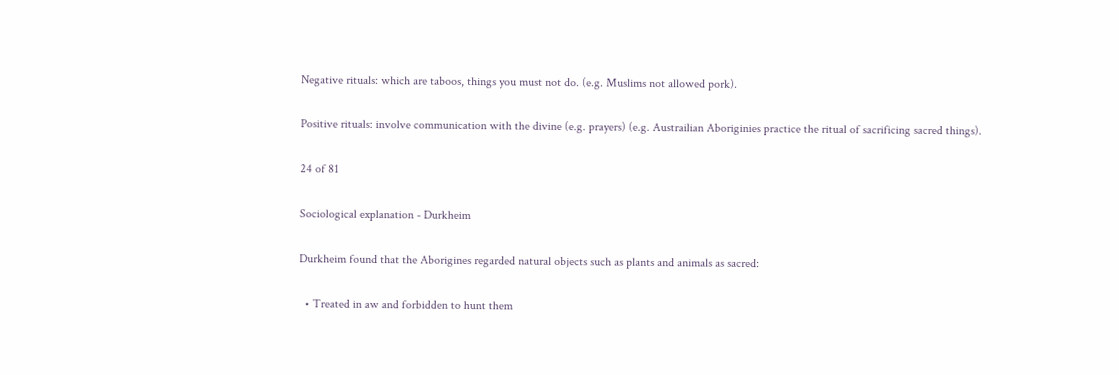Negative rituals: which are taboos, things you must not do. (e.g. Muslims not allowed pork).

Positive rituals: involve communication with the divine (e.g. prayers) (e.g. Austrailian Aboriginies practice the ritual of sacrificing sacred things).

24 of 81

Sociological explanation - Durkheim

Durkheim found that the Aborigines regarded natural objects such as plants and animals as sacred:

  • Treated in aw and forbidden to hunt them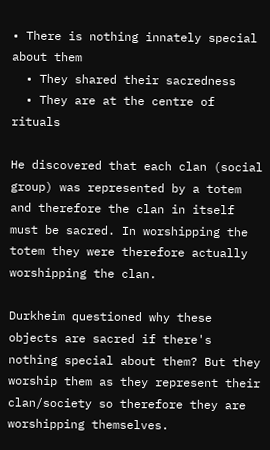• There is nothing innately special about them
  • They shared their sacredness
  • They are at the centre of rituals

He discovered that each clan (social group) was represented by a totem and therefore the clan in itself must be sacred. In worshipping the totem they were therefore actually worshipping the clan.

Durkheim questioned why these objects are sacred if there's nothing special about them? But they worship them as they represent their clan/society so therefore they are worshipping themselves.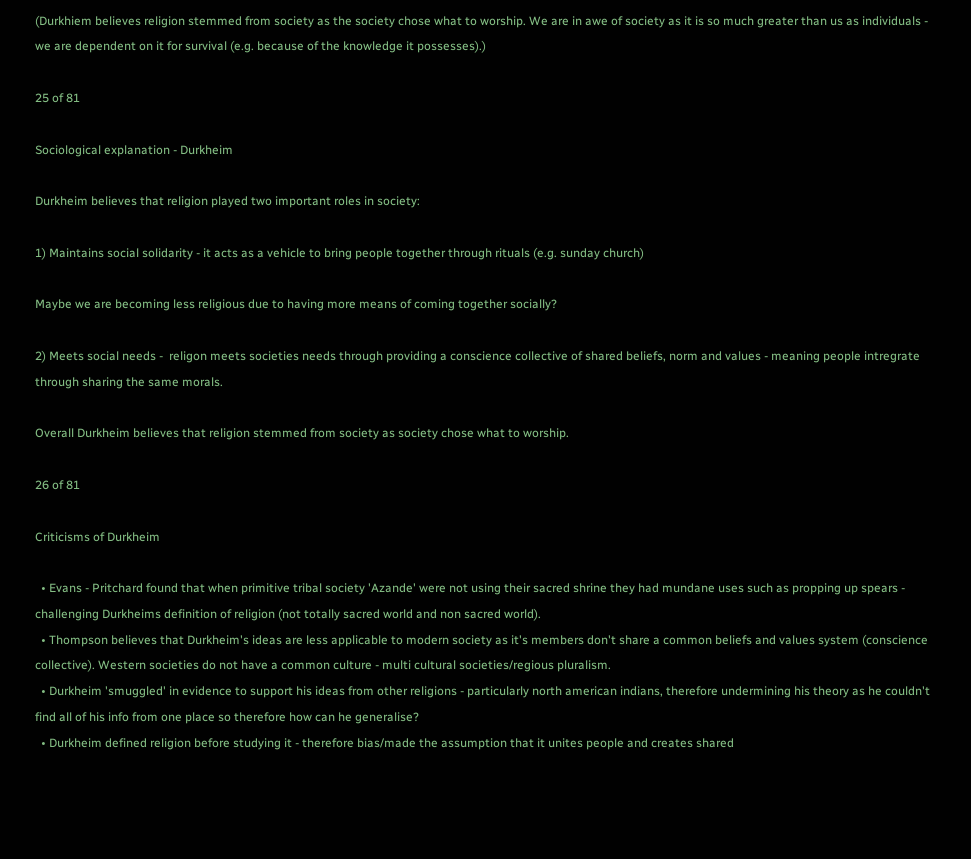(Durkhiem believes religion stemmed from society as the society chose what to worship. We are in awe of society as it is so much greater than us as individuals - we are dependent on it for survival (e.g. because of the knowledge it possesses).)

25 of 81

Sociological explanation - Durkheim

Durkheim believes that religion played two important roles in society:

1) Maintains social solidarity - it acts as a vehicle to bring people together through rituals (e.g. sunday church)

Maybe we are becoming less religious due to having more means of coming together socially?

2) Meets social needs -  religon meets societies needs through providing a conscience collective of shared beliefs, norm and values - meaning people intregrate through sharing the same morals.

Overall Durkheim believes that religion stemmed from society as society chose what to worship.

26 of 81

Criticisms of Durkheim

  • Evans - Pritchard found that when primitive tribal society 'Azande' were not using their sacred shrine they had mundane uses such as propping up spears - challenging Durkheims definition of religion (not totally sacred world and non sacred world).
  • Thompson believes that Durkheim's ideas are less applicable to modern society as it's members don't share a common beliefs and values system (conscience collective). Western societies do not have a common culture - multi cultural societies/regious pluralism.
  • Durkheim 'smuggled' in evidence to support his ideas from other religions - particularly north american indians, therefore undermining his theory as he couldn't find all of his info from one place so therefore how can he generalise?
  • Durkheim defined religion before studying it - therefore bias/made the assumption that it unites people and creates shared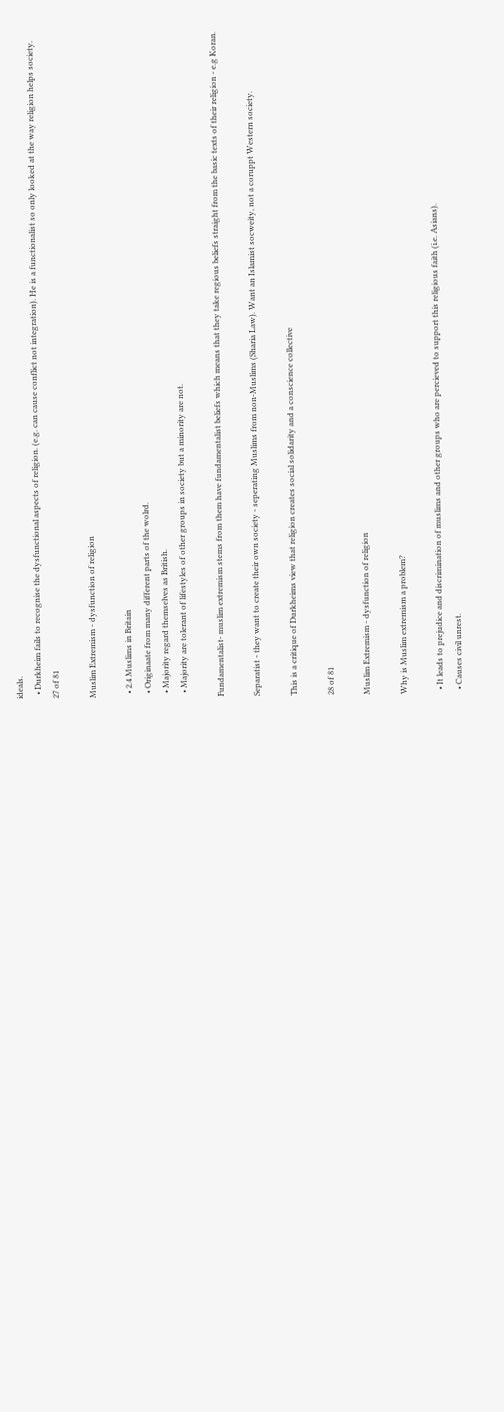ideals.
  • Durkheim fails to recognise the dysfunctional aspects of religion. (e.g. can cause conflict not integration). He is a functionalist so only looked at the way religion helps society.
27 of 81

Muslim Extremism - dysfunction of religion

  • 2.4 Muslims in Britain
  • Originaate from many different parts of the wolrd.
  • Majority regard themselves as British.
  • Majority are tolerant of lifestyles of other groups in society but a minority are not.

Fundamentalist- muslim extremism stems from them have fundamentalist beliefs which means that they take regious beliefs straight from the basic texts of their religion - e.g Koran.

Separatist - they want to create their own society - seperating Muslims from non-Muslims (Sharia Law). Want an Islamist socweity, not a coruppt Western society.

This is a critique of Durkheims view that religion creates social solidarity and a conscience collective

28 of 81

Muslim Extremism - dysfunction of religion

Why is Muslim extremism a problem?

  • It leads to prejudice and discrimination of muslims and other groups who are percieved to support this religious faith (i.e. Asians).
  • Causes civil unrest.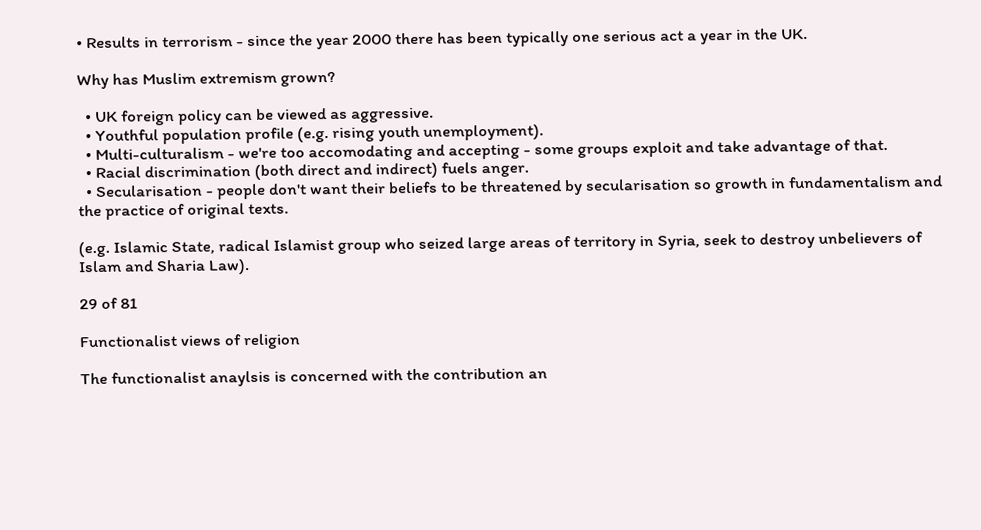• Results in terrorism - since the year 2000 there has been typically one serious act a year in the UK.

Why has Muslim extremism grown?

  • UK foreign policy can be viewed as aggressive.
  • Youthful population profile (e.g. rising youth unemployment).
  • Multi-culturalism - we're too accomodating and accepting - some groups exploit and take advantage of that.
  • Racial discrimination (both direct and indirect) fuels anger.
  • Secularisation - people don't want their beliefs to be threatened by secularisation so growth in fundamentalism and the practice of original texts.

(e.g. Islamic State, radical Islamist group who seized large areas of territory in Syria, seek to destroy unbelievers of Islam and Sharia Law).

29 of 81

Functionalist views of religion

The functionalist anaylsis is concerned with the contribution an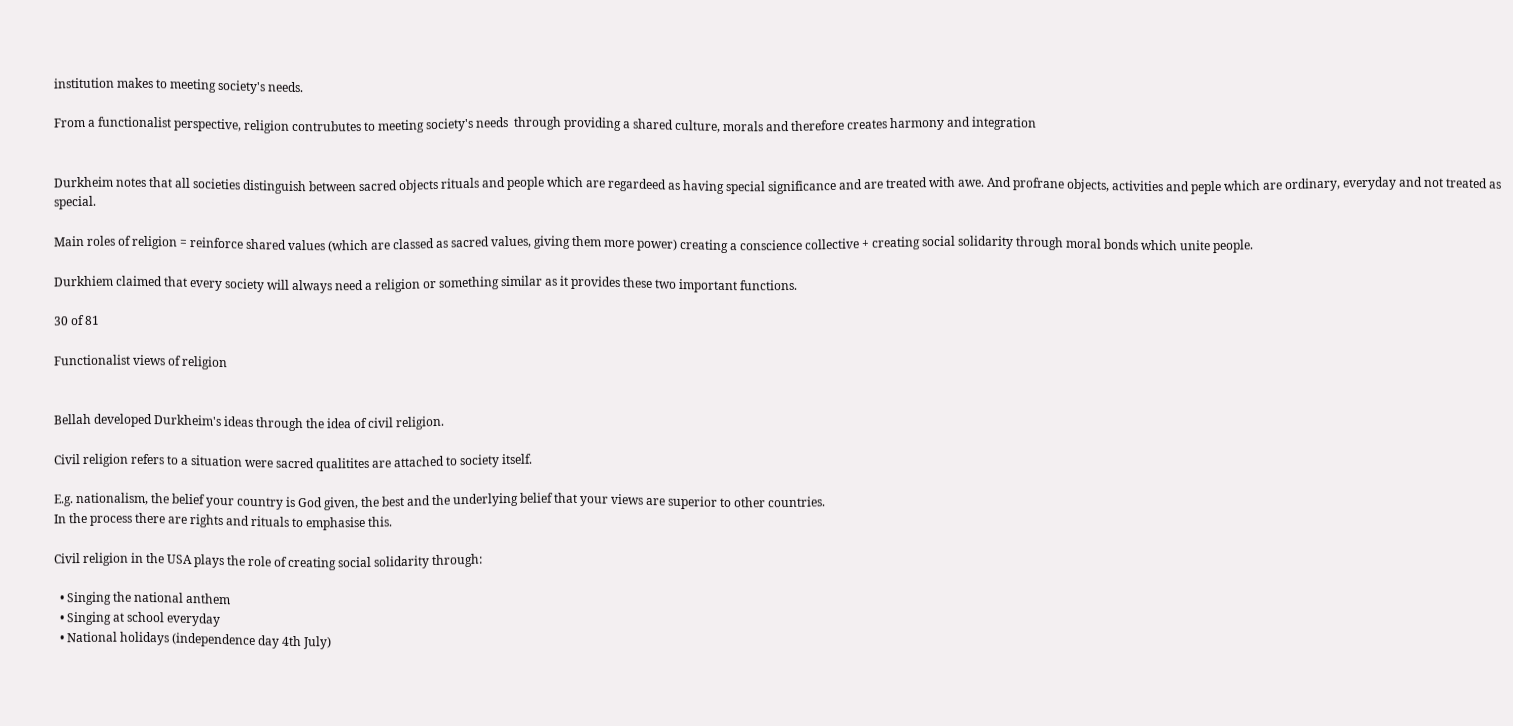institution makes to meeting society's needs.

From a functionalist perspective, religion contrubutes to meeting society's needs  through providing a shared culture, morals and therefore creates harmony and integration


Durkheim notes that all societies distinguish between sacred objects rituals and people which are regardeed as having special significance and are treated with awe. And profrane objects, activities and peple which are ordinary, everyday and not treated as special.

Main roles of religion = reinforce shared values (which are classed as sacred values, giving them more power) creating a conscience collective + creating social solidarity through moral bonds which unite people.

Durkhiem claimed that every society will always need a religion or something similar as it provides these two important functions.

30 of 81

Functionalist views of religion


Bellah developed Durkheim's ideas through the idea of civil religion.

Civil religion refers to a situation were sacred qualitites are attached to society itself.

E.g. nationalism, the belief your country is God given, the best and the underlying belief that your views are superior to other countries.
In the process there are rights and rituals to emphasise this.

Civil religion in the USA plays the role of creating social solidarity through:

  • Singing the national anthem
  • Singing at school everyday
  • National holidays (independence day 4th July)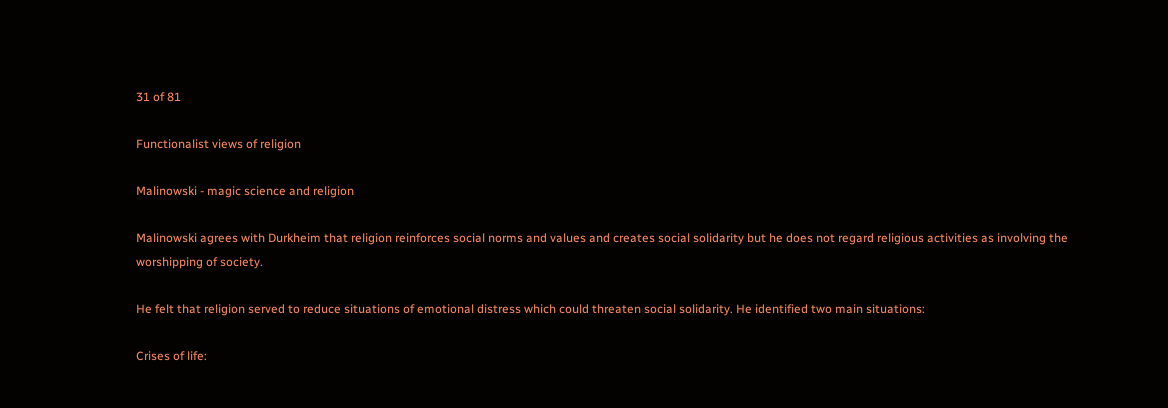31 of 81

Functionalist views of religion

Malinowski - magic science and religion

Malinowski agrees with Durkheim that religion reinforces social norms and values and creates social solidarity but he does not regard religious activities as involving the worshipping of society.

He felt that religion served to reduce situations of emotional distress which could threaten social solidarity. He identified two main situations:

Crises of life: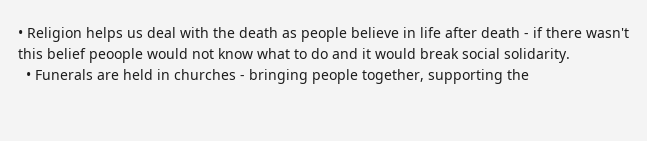• Religion helps us deal with the death as people believe in life after death - if there wasn't this belief peoople would not know what to do and it would break social solidarity.
  • Funerals are held in churches - bringing people together, supporting the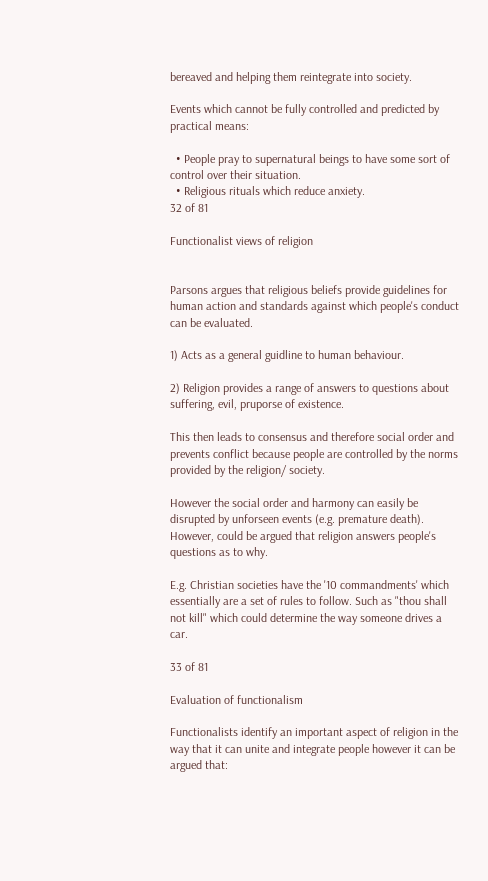bereaved and helping them reintegrate into society.

Events which cannot be fully controlled and predicted by practical means:

  • People pray to supernatural beings to have some sort of control over their situation.
  • Religious rituals which reduce anxiety.
32 of 81

Functionalist views of religion


Parsons argues that religious beliefs provide guidelines for human action and standards against which people's conduct can be evaluated.

1) Acts as a general guidline to human behaviour.

2) Religion provides a range of answers to questions about suffering, evil, pruporse of existence.

This then leads to consensus and therefore social order and prevents conflict because people are controlled by the norms provided by the religion/ society.

However the social order and harmony can easily be disrupted by unforseen events (e.g. premature death). However, could be argued that religion answers people's questions as to why.

E.g. Christian societies have the '10 commandments' which essentially are a set of rules to follow. Such as "thou shall not kill" which could determine the way someone drives a car.

33 of 81

Evaluation of functionalism

Functionalists identify an important aspect of religion in the way that it can unite and integrate people however it can be argued that: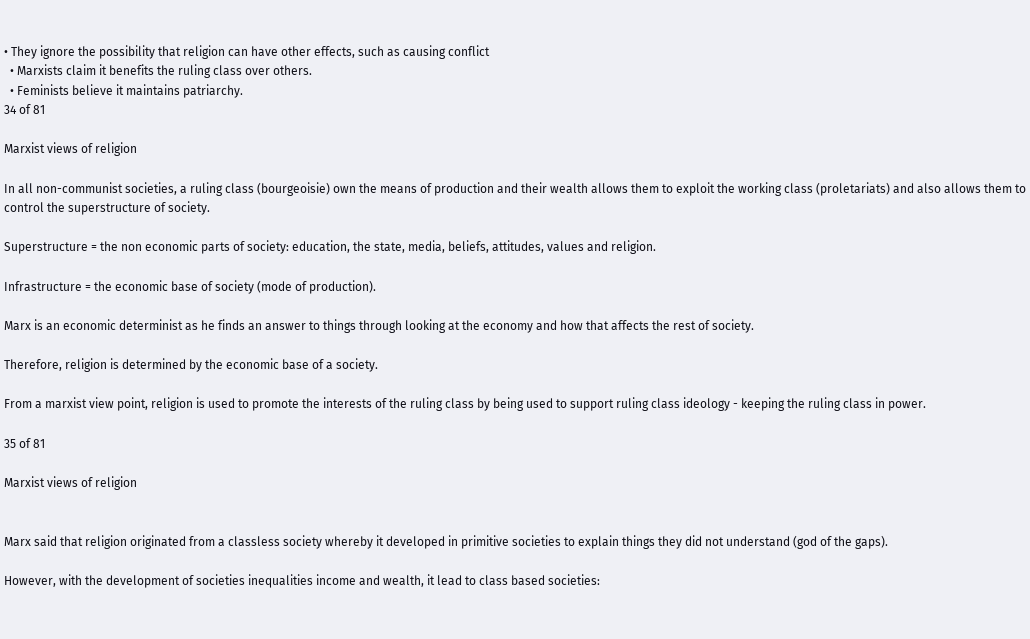• They ignore the possibility that religion can have other effects, such as causing conflict
  • Marxists claim it benefits the ruling class over others.
  • Feminists believe it maintains patriarchy.
34 of 81

Marxist views of religion

In all non-communist societies, a ruling class (bourgeoisie) own the means of production and their wealth allows them to exploit the working class (proletariats) and also allows them to control the superstructure of society.

Superstructure = the non economic parts of society: education, the state, media, beliefs, attitudes, values and religion.

Infrastructure = the economic base of society (mode of production).

Marx is an economic determinist as he finds an answer to things through looking at the economy and how that affects the rest of society.

Therefore, religion is determined by the economic base of a society.

From a marxist view point, religion is used to promote the interests of the ruling class by being used to support ruling class ideology - keeping the ruling class in power.

35 of 81

Marxist views of religion


Marx said that religion originated from a classless society whereby it developed in primitive societies to explain things they did not understand (god of the gaps).

However, with the development of societies inequalities income and wealth, it lead to class based societies: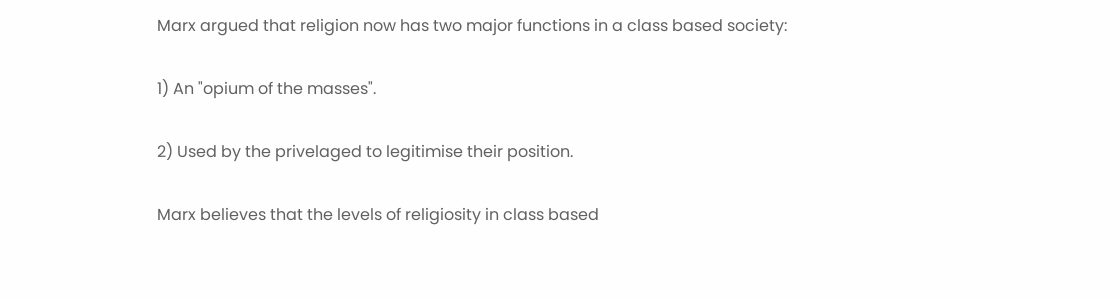Marx argued that religion now has two major functions in a class based society:

1) An "opium of the masses".

2) Used by the privelaged to legitimise their position.

Marx believes that the levels of religiosity in class based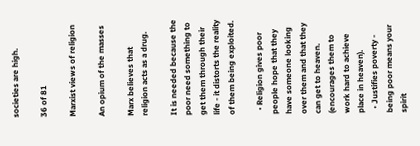societies are high.

36 of 81

Marxist views of religion

An opium of the masses

Marx believes that religion acts as a drug.

It is needed because the poor need something to get them through their life - it distorts the reality of them being exploited.

  • Religion gives poor people hope that they have someone looking over them and that they can get to heaven. (encourages them to work hard to achieve place in heaven).
  • Justifies poverty - being poor means your spirit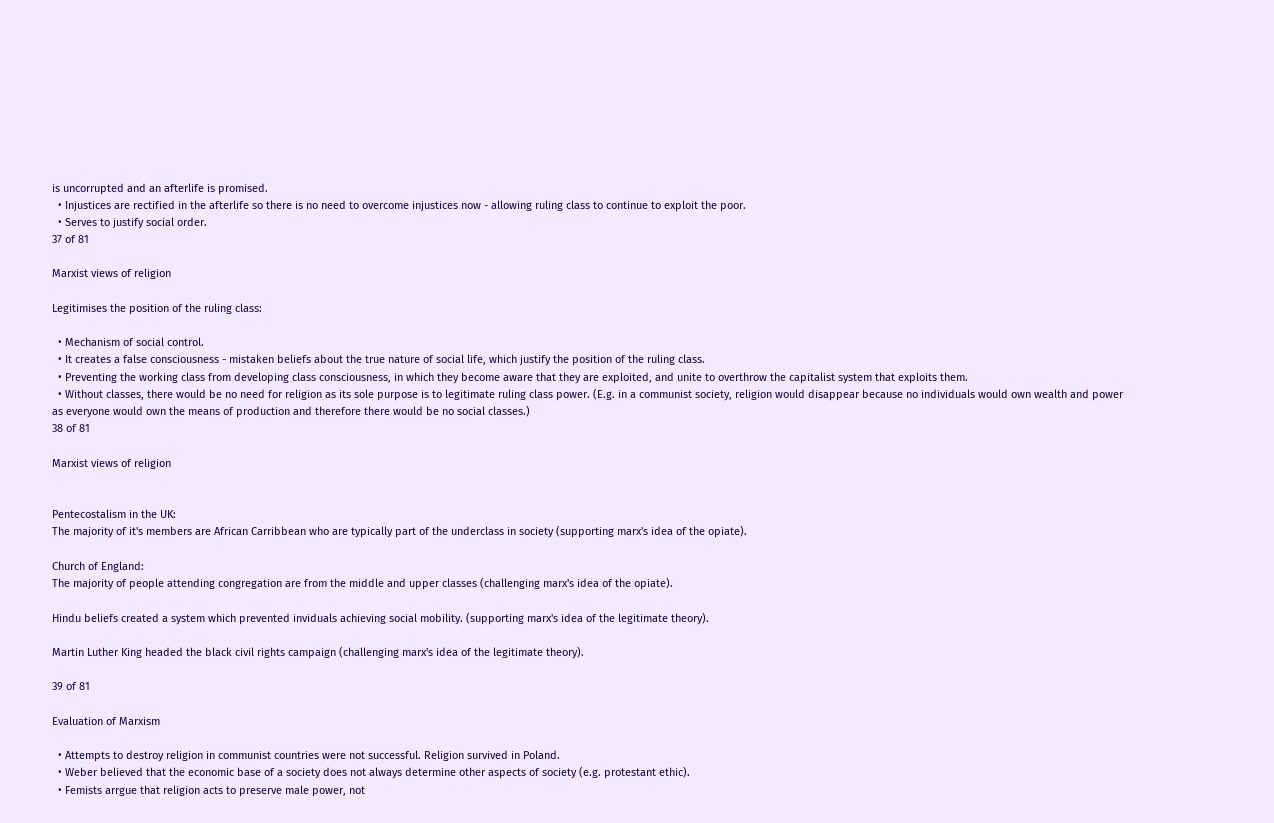is uncorrupted and an afterlife is promised.
  • Injustices are rectified in the afterlife so there is no need to overcome injustices now - allowing ruling class to continue to exploit the poor.
  • Serves to justify social order.
37 of 81

Marxist views of religion

Legitimises the position of the ruling class:

  • Mechanism of social control.
  • It creates a false consciousness - mistaken beliefs about the true nature of social life, which justify the position of the ruling class.
  • Preventing the working class from developing class consciousness, in which they become aware that they are exploited, and unite to overthrow the capitalist system that exploits them.
  • Without classes, there would be no need for religion as its sole purpose is to legitimate ruling class power. (E.g. in a communist society, religion would disappear because no individuals would own wealth and power as everyone would own the means of production and therefore there would be no social classes.)
38 of 81

Marxist views of religion


Pentecostalism in the UK:
The majority of it's members are African Carribbean who are typically part of the underclass in society (supporting marx's idea of the opiate).

Church of England:
The majority of people attending congregation are from the middle and upper classes (challenging marx's idea of the opiate).

Hindu beliefs created a system which prevented inviduals achieving social mobility. (supporting marx's idea of the legitimate theory).

Martin Luther King headed the black civil rights campaign (challenging marx's idea of the legitimate theory).

39 of 81

Evaluation of Marxism

  • Attempts to destroy religion in communist countries were not successful. Religion survived in Poland.
  • Weber believed that the economic base of a society does not always determine other aspects of society (e.g. protestant ethic).
  • Femists arrgue that religion acts to preserve male power, not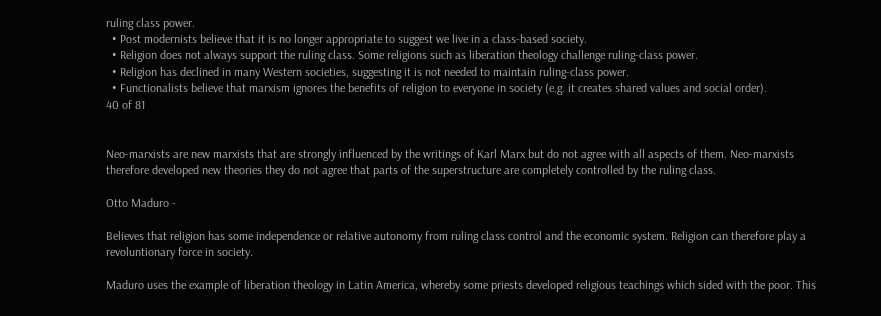ruling class power.
  • Post modernists believe that it is no longer appropriate to suggest we live in a class-based society.
  • Religion does not always support the ruling class. Some religions such as liberation theology challenge ruling-class power.
  • Religion has declined in many Western societies, suggesting it is not needed to maintain ruling-class power.
  • Functionalists believe that marxism ignores the benefits of religion to everyone in society (e.g. it creates shared values and social order).
40 of 81


Neo-marxists are new marxists that are strongly influenced by the writings of Karl Marx but do not agree with all aspects of them. Neo-marxists therefore developed new theories they do not agree that parts of the superstructure are completely controlled by the ruling class.

Otto Maduro -

Believes that religion has some independence or relative autonomy from ruling class control and the economic system. Religion can therefore play a revoluntionary force in society.

Maduro uses the example of liberation theology in Latin America, whereby some priests developed religious teachings which sided with the poor. This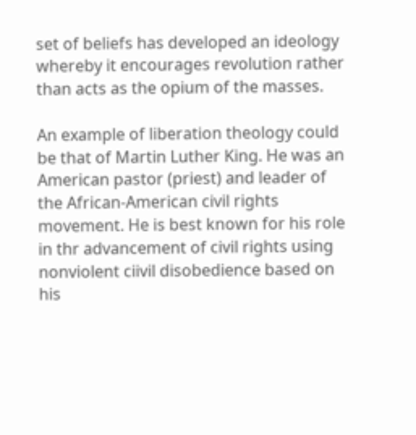set of beliefs has developed an ideology whereby it encourages revolution rather than acts as the opium of the masses.

An example of liberation theology could be that of Martin Luther King. He was an American pastor (priest) and leader of the African-American civil rights movement. He is best known for his role in thr advancement of civil rights using nonviolent ciivil disobedience based on his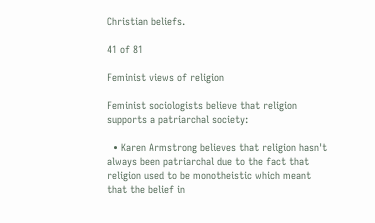Christian beliefs.

41 of 81

Feminist views of religion

Feminist sociologists believe that religion supports a patriarchal society:

  • Karen Armstrong believes that religion hasn't always been patriarchal due to the fact that religion used to be monotheistic which meant that the belief in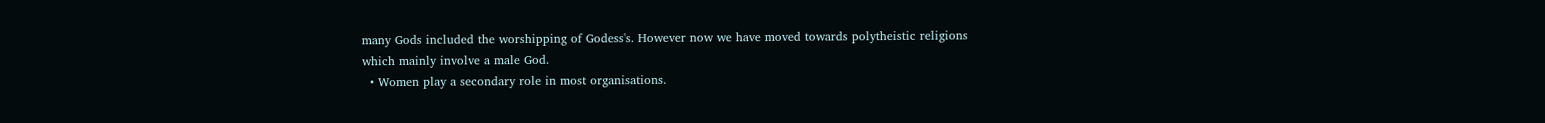many Gods included the worshipping of Godess's. However now we have moved towards polytheistic religions which mainly involve a male God.
  • Women play a secondary role in most organisations.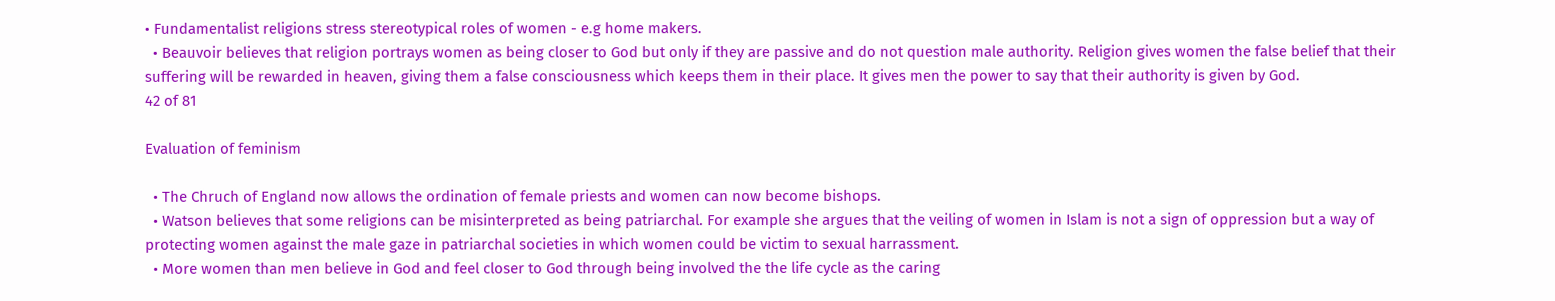• Fundamentalist religions stress stereotypical roles of women - e.g home makers.
  • Beauvoir believes that religion portrays women as being closer to God but only if they are passive and do not question male authority. Religion gives women the false belief that their suffering will be rewarded in heaven, giving them a false consciousness which keeps them in their place. It gives men the power to say that their authority is given by God.
42 of 81

Evaluation of feminism

  • The Chruch of England now allows the ordination of female priests and women can now become bishops.
  • Watson believes that some religions can be misinterpreted as being patriarchal. For example she argues that the veiling of women in Islam is not a sign of oppression but a way of protecting women against the male gaze in patriarchal societies in which women could be victim to sexual harrassment.
  • More women than men believe in God and feel closer to God through being involved the the life cycle as the caring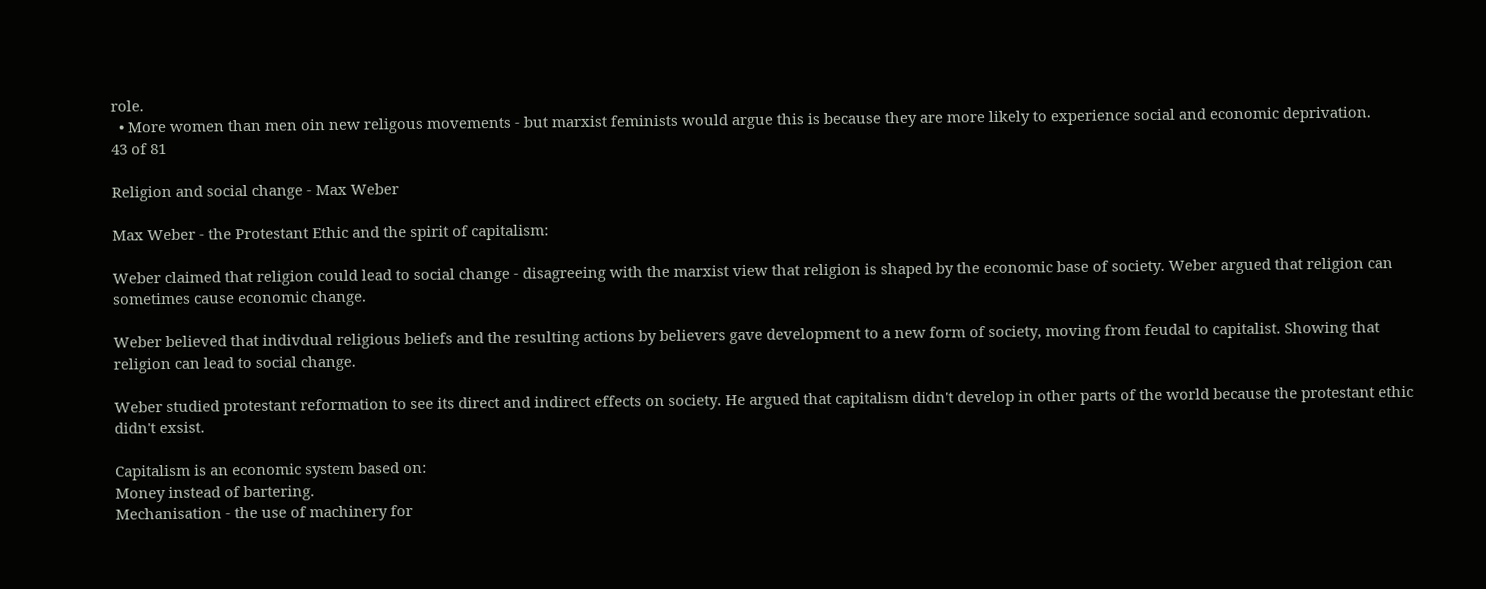role.
  • More women than men oin new religous movements - but marxist feminists would argue this is because they are more likely to experience social and economic deprivation.
43 of 81

Religion and social change - Max Weber

Max Weber - the Protestant Ethic and the spirit of capitalism:

Weber claimed that religion could lead to social change - disagreeing with the marxist view that religion is shaped by the economic base of society. Weber argued that religion can sometimes cause economic change.

Weber believed that indivdual religious beliefs and the resulting actions by believers gave development to a new form of society, moving from feudal to capitalist. Showing that religion can lead to social change.

Weber studied protestant reformation to see its direct and indirect effects on society. He argued that capitalism didn't develop in other parts of the world because the protestant ethic didn't exsist.

Capitalism is an economic system based on:
Money instead of bartering.
Mechanisation - the use of machinery for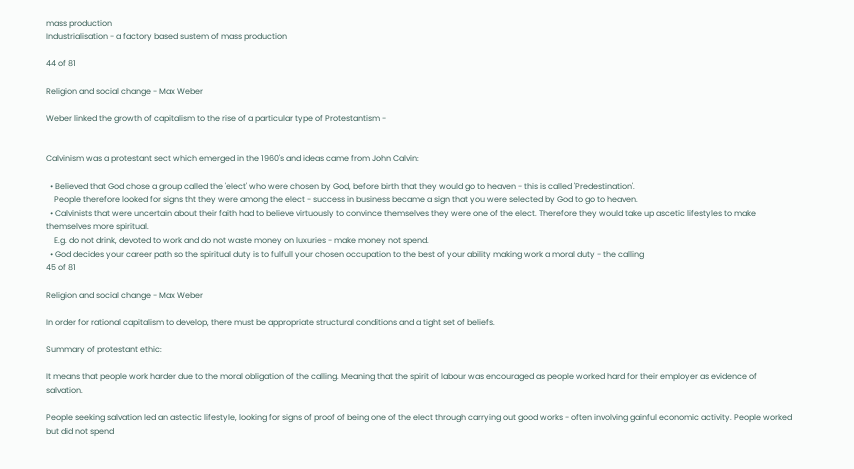mass production
Industrialisation - a factory based sustem of mass production

44 of 81

Religion and social change - Max Weber

Weber linked the growth of capitalism to the rise of a particular type of Protestantism -


Calvinism was a protestant sect which emerged in the 1960's and ideas came from John Calvin:

  • Believed that God chose a group called the 'elect' who were chosen by God, before birth that they would go to heaven - this is called 'Predestination'.
    People therefore looked for signs tht they were among the elect - success in business became a sign that you were selected by God to go to heaven.
  • Calvinists that were uncertain about their faith had to believe virtuously to convince themselves they were one of the elect. Therefore they would take up ascetic lifestyles to make themselves more spiritual.
    E.g. do not drink, devoted to work and do not waste money on luxuries - make money not spend.
  • God decides your career path so the spiritual duty is to fulfull your chosen occupation to the best of your ability making work a moral duty - the calling
45 of 81

Religion and social change - Max Weber

In order for rational capitalism to develop, there must be appropriate structural conditions and a tight set of beliefs.

Summary of protestant ethic:

It means that people work harder due to the moral obligation of the calling. Meaning that the spirit of labour was encouraged as people worked hard for their employer as evidence of salvation.

People seeking salvation led an astectic lifestyle, looking for signs of proof of being one of the elect through carrying out good works - often involving gainful economic activity. People worked but did not spend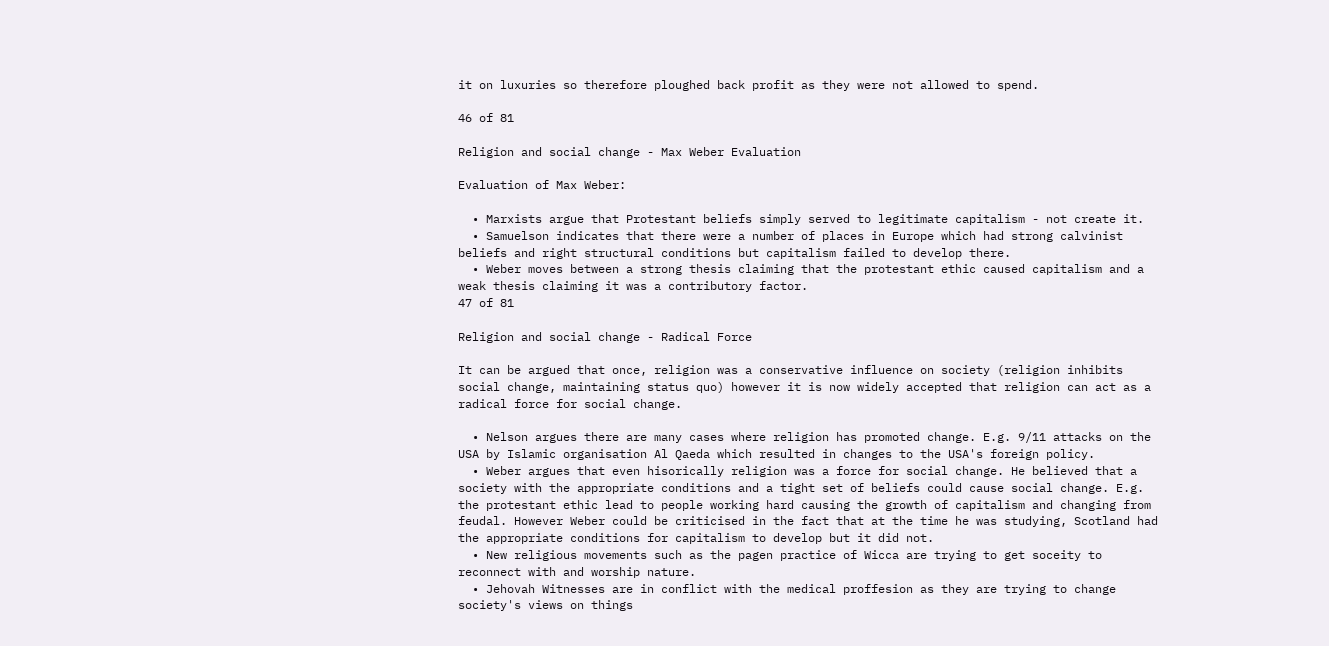it on luxuries so therefore ploughed back profit as they were not allowed to spend.

46 of 81

Religion and social change - Max Weber Evaluation

Evaluation of Max Weber:

  • Marxists argue that Protestant beliefs simply served to legitimate capitalism - not create it.
  • Samuelson indicates that there were a number of places in Europe which had strong calvinist beliefs and right structural conditions but capitalism failed to develop there.
  • Weber moves between a strong thesis claiming that the protestant ethic caused capitalism and a weak thesis claiming it was a contributory factor.
47 of 81

Religion and social change - Radical Force

It can be argued that once, religion was a conservative influence on society (religion inhibits social change, maintaining status quo) however it is now widely accepted that religion can act as a radical force for social change.

  • Nelson argues there are many cases where religion has promoted change. E.g. 9/11 attacks on the USA by Islamic organisation Al Qaeda which resulted in changes to the USA's foreign policy.
  • Weber argues that even hisorically religion was a force for social change. He believed that a society with the appropriate conditions and a tight set of beliefs could cause social change. E.g. the protestant ethic lead to people working hard causing the growth of capitalism and changing from feudal. However Weber could be criticised in the fact that at the time he was studying, Scotland had the appropriate conditions for capitalism to develop but it did not.
  • New religious movements such as the pagen practice of Wicca are trying to get soceity to reconnect with and worship nature.
  • Jehovah Witnesses are in conflict with the medical proffesion as they are trying to change society's views on things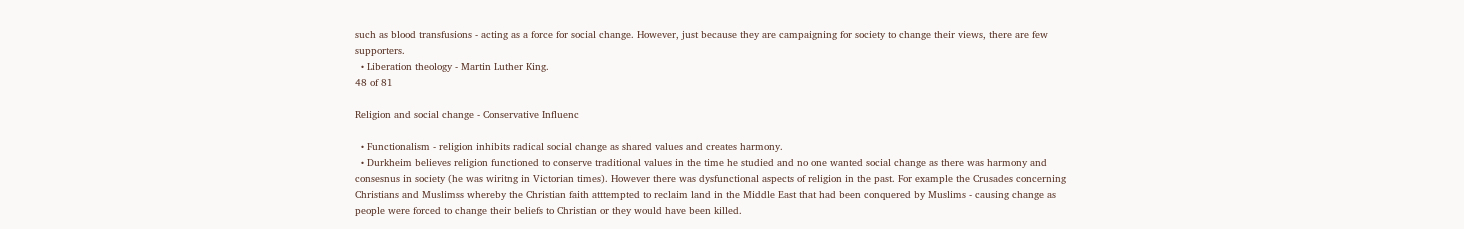such as blood transfusions - acting as a force for social change. However, just because they are campaigning for society to change their views, there are few supporters.
  • Liberation theology - Martin Luther King.
48 of 81

Religion and social change - Conservative Influenc

  • Functionalism - religion inhibits radical social change as shared values and creates harmony.
  • Durkheim believes religion functioned to conserve traditional values in the time he studied and no one wanted social change as there was harmony and consesnus in society (he was wiritng in Victorian times). However there was dysfunctional aspects of religion in the past. For example the Crusades concerning Christians and Muslimss whereby the Christian faith atttempted to reclaim land in the Middle East that had been conquered by Muslims - causing change as people were forced to change their beliefs to Christian or they would have been killed.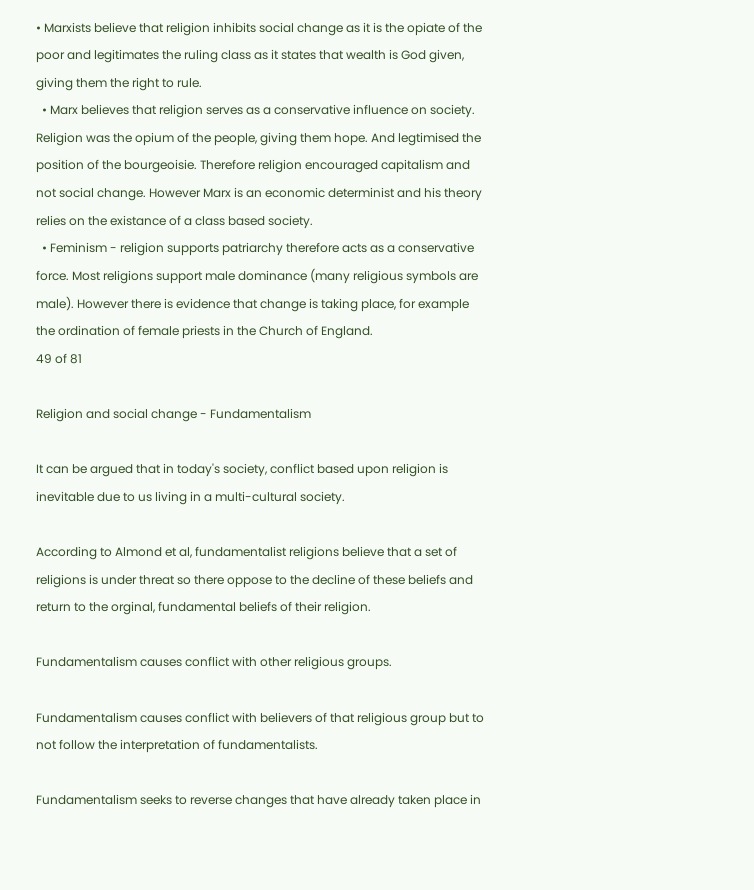• Marxists believe that religion inhibits social change as it is the opiate of the poor and legitimates the ruling class as it states that wealth is God given, giving them the right to rule.
  • Marx believes that religion serves as a conservative influence on society. Religion was the opium of the people, giving them hope. And legtimised the position of the bourgeoisie. Therefore religion encouraged capitalism and not social change. However Marx is an economic determinist and his theory relies on the existance of a class based society.
  • Feminism - religion supports patriarchy therefore acts as a conservative force. Most religions support male dominance (many religious symbols are male). However there is evidence that change is taking place, for example the ordination of female priests in the Church of England.
49 of 81

Religion and social change - Fundamentalism

It can be argued that in today's society, conflict based upon religion is inevitable due to us living in a multi-cultural society.

According to Almond et al, fundamentalist religions believe that a set of religions is under threat so there oppose to the decline of these beliefs and return to the orginal, fundamental beliefs of their religion.

Fundamentalism causes conflict with other religious groups.

Fundamentalism causes conflict with believers of that religious group but to not follow the interpretation of fundamentalists.

Fundamentalism seeks to reverse changes that have already taken place in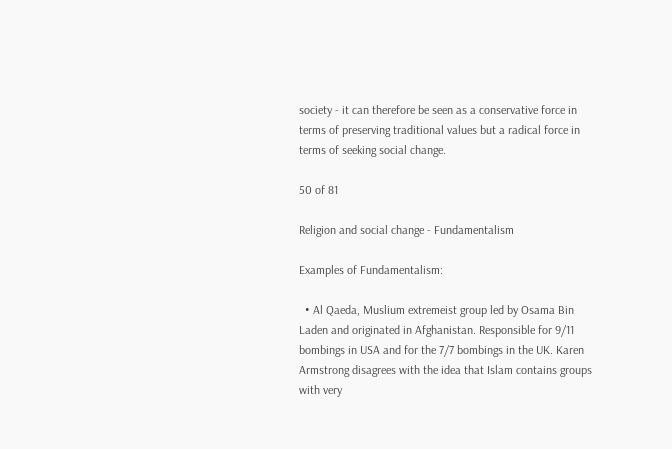society - it can therefore be seen as a conservative force in terms of preserving traditional values but a radical force in terms of seeking social change.

50 of 81

Religion and social change - Fundamentalism

Examples of Fundamentalism:

  • Al Qaeda, Muslium extremeist group led by Osama Bin Laden and originated in Afghanistan. Responsible for 9/11 bombings in USA and for the 7/7 bombings in the UK. Karen Armstrong disagrees with the idea that Islam contains groups with very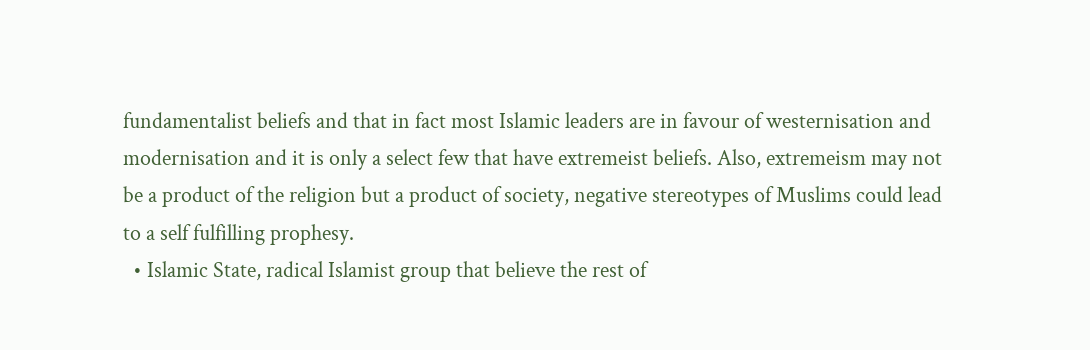fundamentalist beliefs and that in fact most Islamic leaders are in favour of westernisation and modernisation and it is only a select few that have extremeist beliefs. Also, extremeism may not be a product of the religion but a product of society, negative stereotypes of Muslims could lead to a self fulfilling prophesy.
  • Islamic State, radical Islamist group that believe the rest of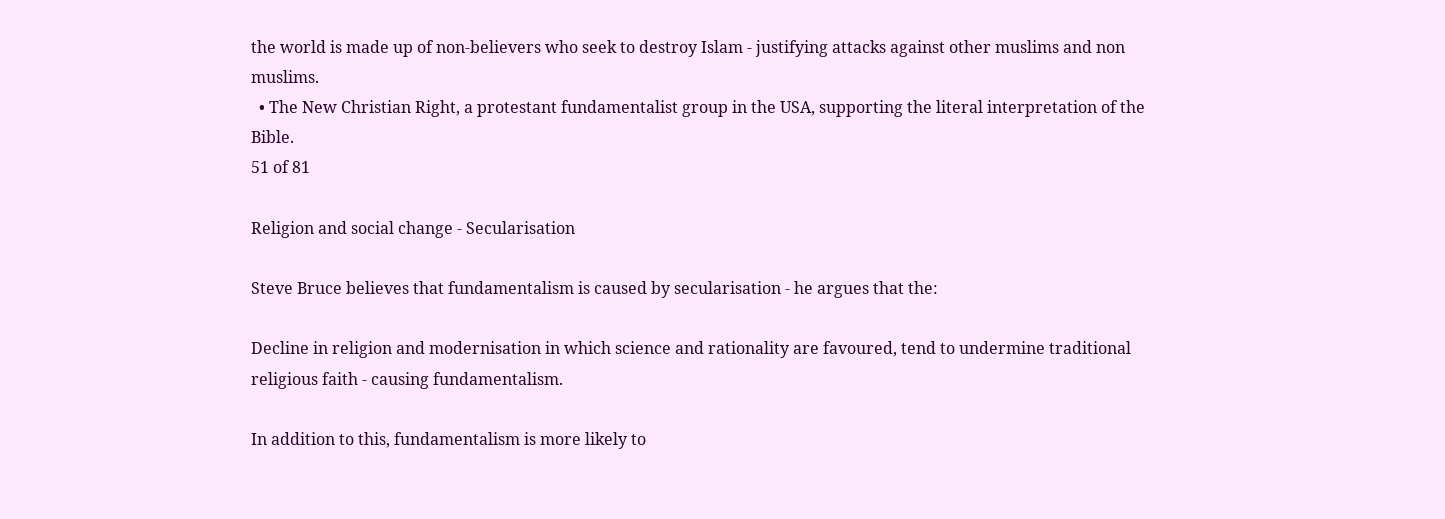the world is made up of non-believers who seek to destroy Islam - justifying attacks against other muslims and non muslims.
  • The New Christian Right, a protestant fundamentalist group in the USA, supporting the literal interpretation of the Bible.
51 of 81

Religion and social change - Secularisation

Steve Bruce believes that fundamentalism is caused by secularisation - he argues that the:

Decline in religion and modernisation in which science and rationality are favoured, tend to undermine traditional religious faith - causing fundamentalism.

In addition to this, fundamentalism is more likely to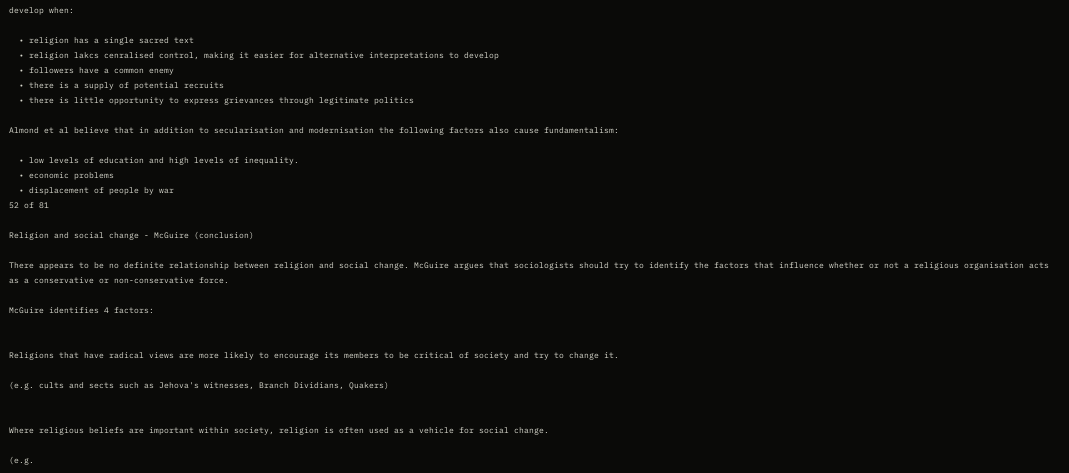develop when:

  • religion has a single sacred text
  • religion lakcs cenralised control, making it easier for alternative interpretations to develop
  • followers have a common enemy
  • there is a supply of potential recruits
  • there is little opportunity to express grievances through legitimate politics

Almond et al believe that in addition to secularisation and modernisation the following factors also cause fundamentalism:

  • low levels of education and high levels of inequality.
  • economic problems
  • displacement of people by war
52 of 81

Religion and social change - McGuire (conclusion)

There appears to be no definite relationship between religion and social change. McGuire argues that sociologists should try to identify the factors that influence whether or not a religious organisation acts as a conservative or non-conservative force.

McGuire identifies 4 factors:


Religions that have radical views are more likely to encourage its members to be critical of society and try to change it.

(e.g. cults and sects such as Jehova's witnesses, Branch Dividians, Quakers)


Where religious beliefs are important within society, religion is often used as a vehicle for social change.

(e.g.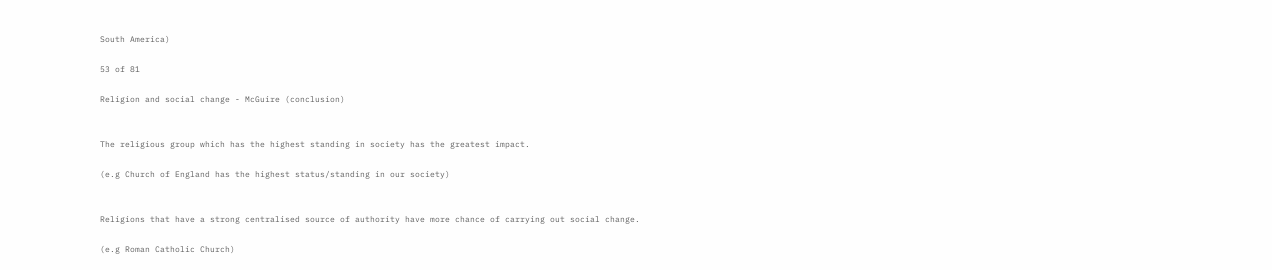South America)

53 of 81

Religion and social change - McGuire (conclusion)


The religious group which has the highest standing in society has the greatest impact.

(e.g Church of England has the highest status/standing in our society)


Religions that have a strong centralised source of authority have more chance of carrying out social change.

(e.g Roman Catholic Church)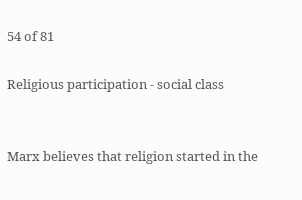54 of 81

Religious participation - social class


Marx believes that religion started in the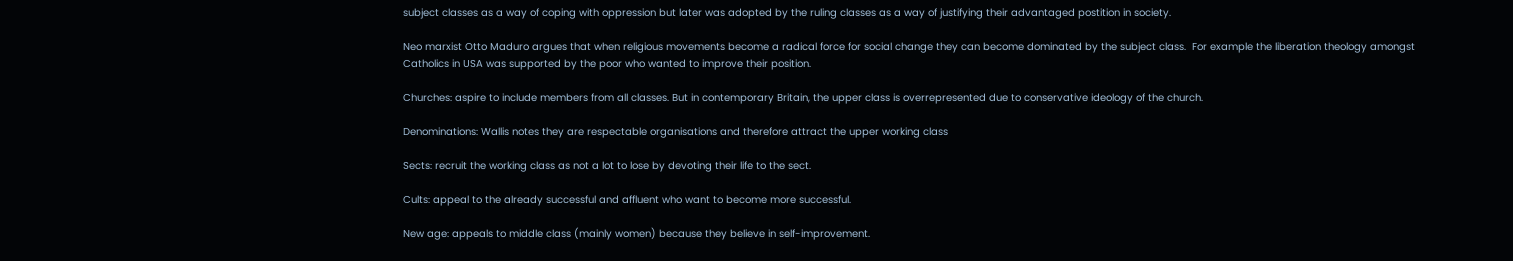subject classes as a way of coping with oppression but later was adopted by the ruling classes as a way of justifying their advantaged postition in society.

Neo marxist Otto Maduro argues that when religious movements become a radical force for social change they can become dominated by the subject class.  For example the liberation theology amongst Catholics in USA was supported by the poor who wanted to improve their position.

Churches: aspire to include members from all classes. But in contemporary Britain, the upper class is overrepresented due to conservative ideology of the church.

Denominations: Wallis notes they are respectable organisations and therefore attract the upper working class

Sects: recruit the working class as not a lot to lose by devoting their life to the sect.

Cults: appeal to the already successful and affluent who want to become more successful.

New age: appeals to middle class (mainly women) because they believe in self-improvement.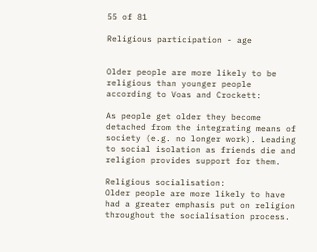55 of 81

Religious participation - age


Older people are more likely to be religious than younger people according to Voas and Crockett:

As people get older they become detached from the integrating means of society (e.g. no longer work). Leading to social isolation as friends die and religion provides support for them.

Religious socialisation:
Older people are more likely to have had a greater emphasis put on religion throughout the socialisation process.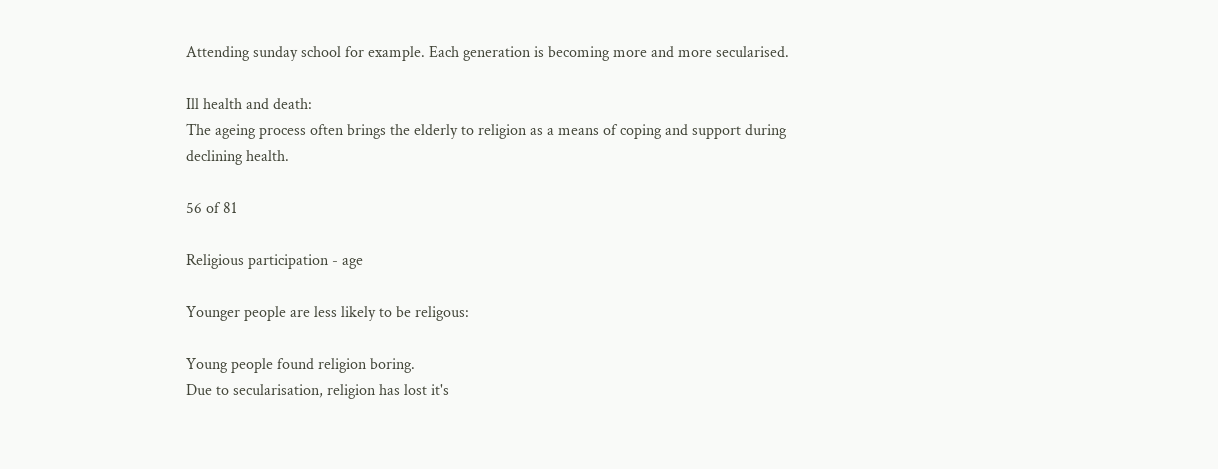Attending sunday school for example. Each generation is becoming more and more secularised.

Ill health and death:
The ageing process often brings the elderly to religion as a means of coping and support during declining health.

56 of 81

Religious participation - age

Younger people are less likely to be religous:

Young people found religion boring.
Due to secularisation, religion has lost it's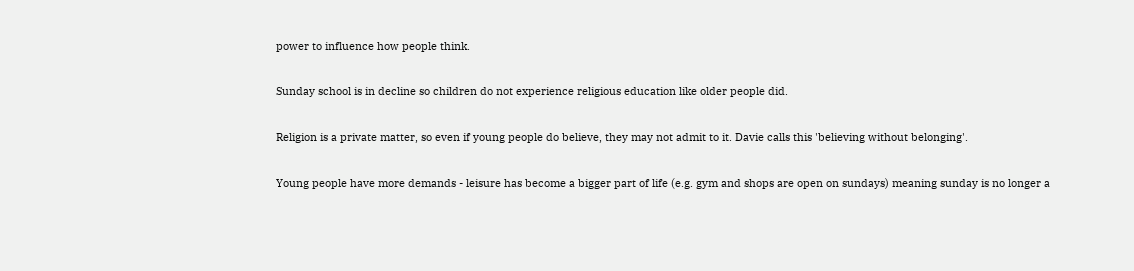power to influence how people think.

Sunday school is in decline so children do not experience religious education like older people did.

Religion is a private matter, so even if young people do believe, they may not admit to it. Davie calls this 'believing without belonging'.

Young people have more demands - leisure has become a bigger part of life (e.g. gym and shops are open on sundays) meaning sunday is no longer a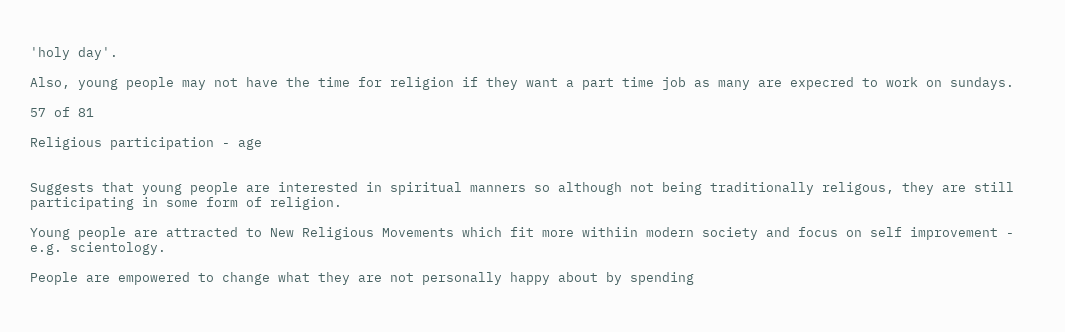'holy day'.

Also, young people may not have the time for religion if they want a part time job as many are expecred to work on sundays.

57 of 81

Religious participation - age


Suggests that young people are interested in spiritual manners so although not being traditionally religous, they are still participating in some form of religion.

Young people are attracted to New Religious Movements which fit more withiin modern society and focus on self improvement - e.g. scientology.

People are empowered to change what they are not personally happy about by spending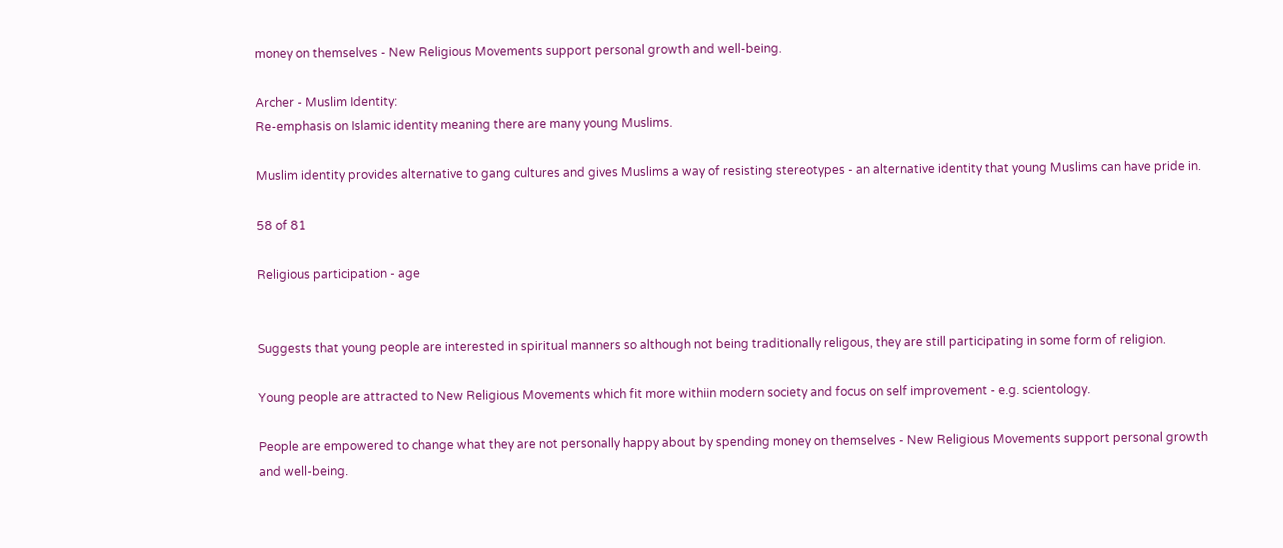money on themselves - New Religious Movements support personal growth and well-being.

Archer - Muslim Identity:
Re-emphasis on Islamic identity meaning there are many young Muslims.

Muslim identity provides alternative to gang cultures and gives Muslims a way of resisting stereotypes - an alternative identity that young Muslims can have pride in.

58 of 81

Religious participation - age


Suggests that young people are interested in spiritual manners so although not being traditionally religous, they are still participating in some form of religion.

Young people are attracted to New Religious Movements which fit more withiin modern society and focus on self improvement - e.g. scientology.

People are empowered to change what they are not personally happy about by spending money on themselves - New Religious Movements support personal growth and well-being.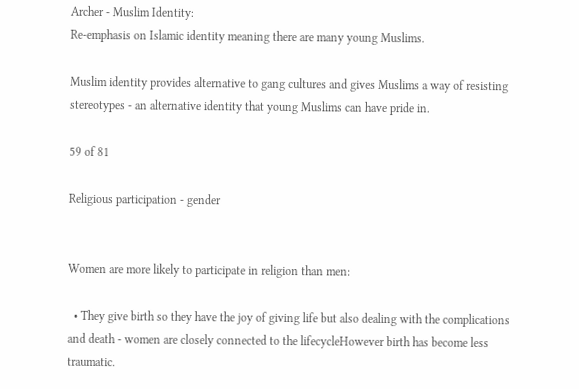Archer - Muslim Identity:
Re-emphasis on Islamic identity meaning there are many young Muslims.

Muslim identity provides alternative to gang cultures and gives Muslims a way of resisting stereotypes - an alternative identity that young Muslims can have pride in.

59 of 81

Religious participation - gender


Women are more likely to participate in religion than men:

  • They give birth so they have the joy of giving life but also dealing with the complications and death - women are closely connected to the lifecycleHowever birth has become less traumatic.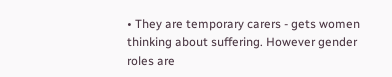• They are temporary carers - gets women thinking about suffering. However gender roles are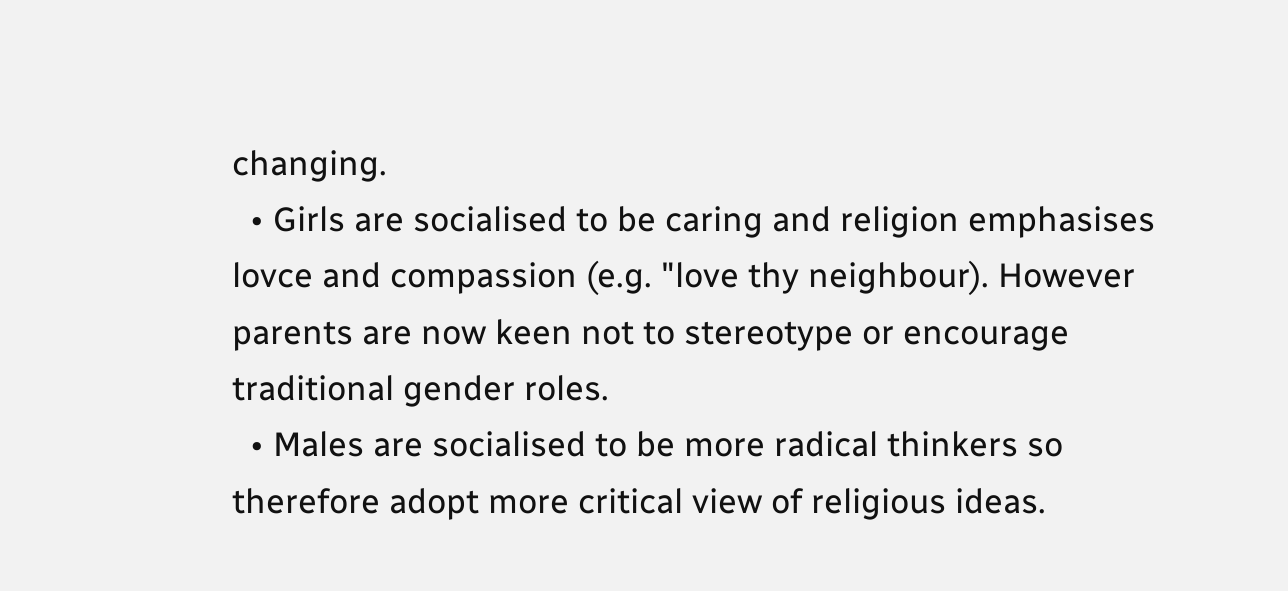changing.
  • Girls are socialised to be caring and religion emphasises lovce and compassion (e.g. "love thy neighbour). However parents are now keen not to stereotype or encourage traditional gender roles.
  • Males are socialised to be more radical thinkers so therefore adopt more critical view of religious ideas.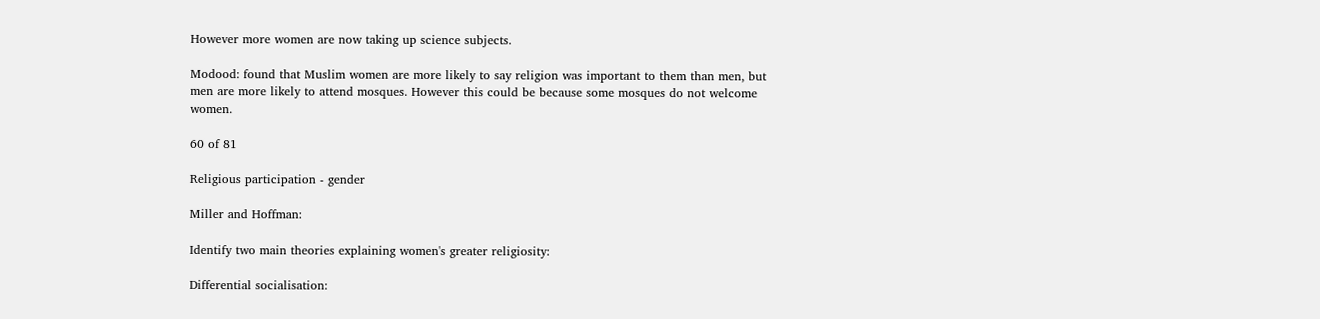However more women are now taking up science subjects.

Modood: found that Muslim women are more likely to say religion was important to them than men, but men are more likely to attend mosques. However this could be because some mosques do not welcome women.

60 of 81

Religious participation - gender

Miller and Hoffman:

Identify two main theories explaining women's greater religiosity:

Differential socialisation: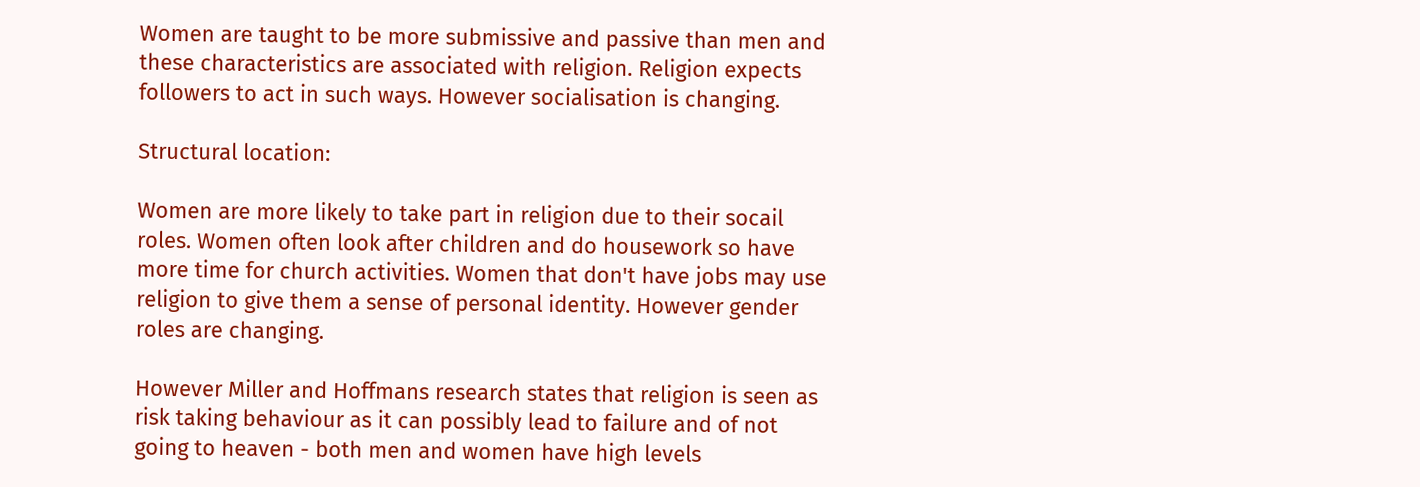Women are taught to be more submissive and passive than men and these characteristics are associated with religion. Religion expects followers to act in such ways. However socialisation is changing.

Structural location:

Women are more likely to take part in religion due to their socail roles. Women often look after children and do housework so have more time for church activities. Women that don't have jobs may use religion to give them a sense of personal identity. However gender roles are changing.

However Miller and Hoffmans research states that religion is seen as risk taking behaviour as it can possibly lead to failure and of not going to heaven - both men and women have high levels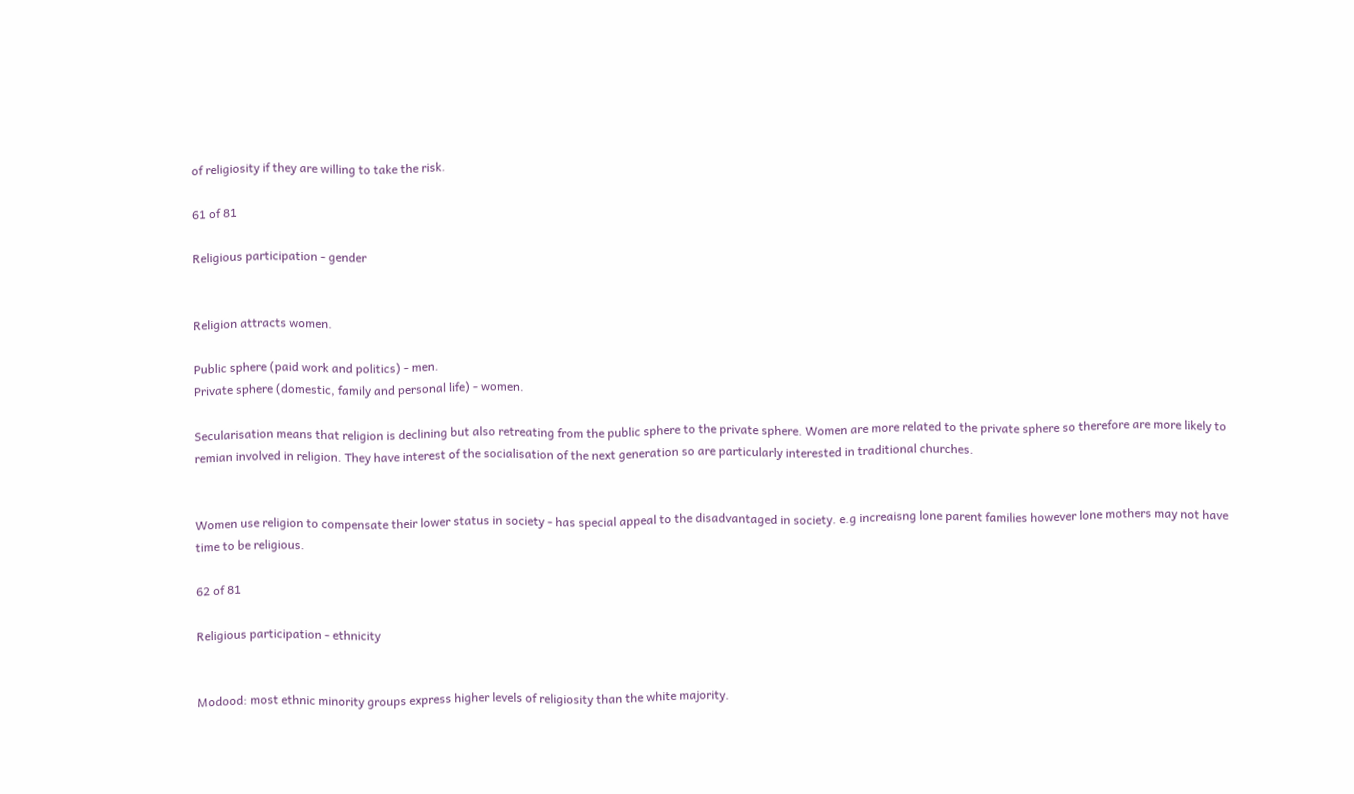of religiosity if they are willing to take the risk.

61 of 81

Religious participation - gender


Religion attracts women.

Public sphere (paid work and politics) - men.
Private sphere (domestic, family and personal life) - women.

Secularisation means that religion is declining but also retreating from the public sphere to the private sphere. Women are more related to the private sphere so therefore are more likely to remian involved in religion. They have interest of the socialisation of the next generation so are particularly interested in traditional churches.


Women use religion to compensate their lower status in society - has special appeal to the disadvantaged in society. e.g increaisng lone parent families however lone mothers may not have time to be religious.

62 of 81

Religious participation - ethnicity


Modood: most ethnic minority groups express higher levels of religiosity than the white majority.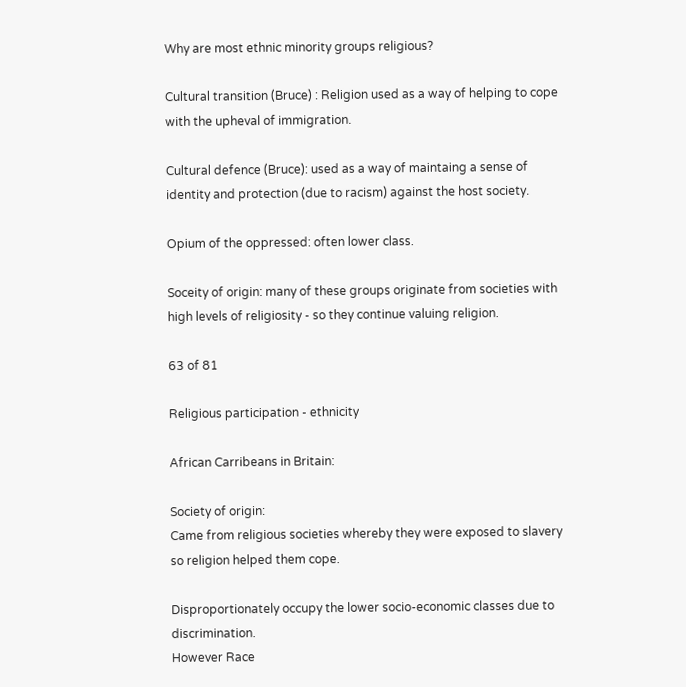Why are most ethnic minority groups religious?

Cultural transition (Bruce) : Religion used as a way of helping to cope with the upheval of immigration.

Cultural defence (Bruce): used as a way of maintaing a sense of identity and protection (due to racism) against the host society.

Opium of the oppressed: often lower class.

Soceity of origin: many of these groups originate from societies with high levels of religiosity - so they continue valuing religion.

63 of 81

Religious participation - ethnicity

African Carribeans in Britain:

Society of origin:
Came from religious societies whereby they were exposed to slavery so religion helped them cope.

Disproportionately occupy the lower socio-economic classes due to discrimination.
However Race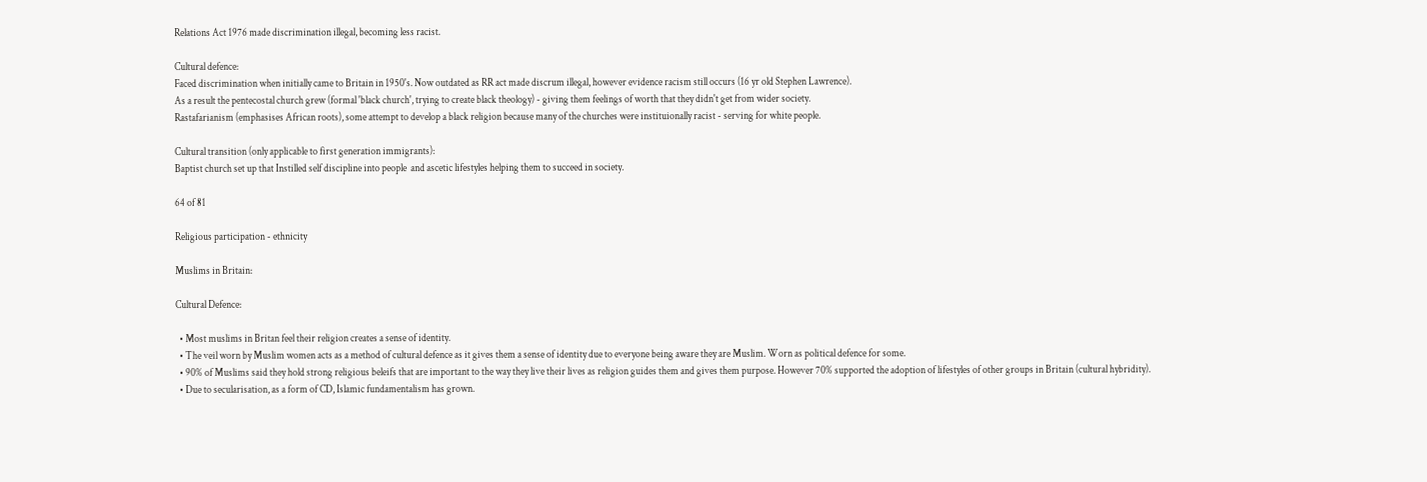Relations Act 1976 made discrimination illegal, becoming less racist.

Cultural defence:
Faced discrimination when initially came to Britain in 1950's. Now outdated as RR act made discrum illegal, however evidence racism still occurs (16 yr old Stephen Lawrence).
As a result the pentecostal church grew (formal 'black church', trying to create black theology) - giving them feelings of worth that they didn't get from wider society.
Rastafarianism (emphasises African roots), some attempt to develop a black religion because many of the churches were instituionally racist - serving for white people.

Cultural transition (only applicable to first generation immigrants):
Baptist church set up that Instilled self discipline into people  and ascetic lifestyles helping them to succeed in society.

64 of 81

Religious participation - ethnicity

Muslims in Britain:

Cultural Defence:

  • Most muslims in Britan feel their religion creates a sense of identity.
  • The veil worn by Muslim women acts as a method of cultural defence as it gives them a sense of identity due to everyone being aware they are Muslim. Worn as political defence for some.
  • 90% of Muslims said they hold strong religious beleifs that are important to the way they live their lives as religion guides them and gives them purpose. However 70% supported the adoption of lifestyles of other groups in Britain (cultural hybridity).
  • Due to secularisation, as a form of CD, Islamic fundamentalism has grown.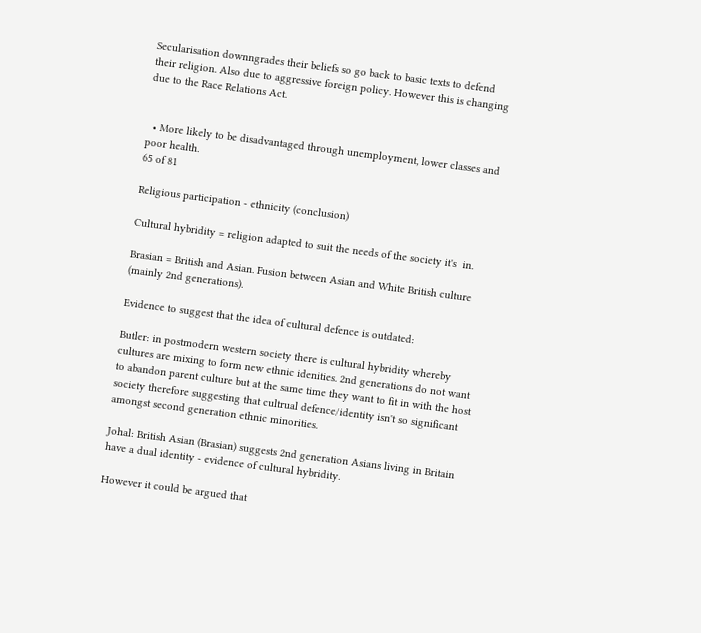Secularisation downngrades their beliefs so go back to basic texts to defend their religion. Also due to aggressive foreign policy. However this is changing due to the Race Relations Act.


  • More likely to be disadvantaged through unemployment, lower classes and poor health.
65 of 81

Religious participation - ethnicity (conclusion)

Cultural hybridity = religion adapted to suit the needs of the society it's  in.

Brasian = British and Asian. Fusion between Asian and White British culture (mainly 2nd generations).

Evidence to suggest that the idea of cultural defence is outdated:

Butler: in postmodern western society there is cultural hybridity whereby cultures are mixing to form new ethnic idenities. 2nd generations do not want to abandon parent culture but at the same time they want to fit in with the host society therefore suggesting that cultrual defence/identity isn't so significant amongst second generation ethnic minorities.

Johal: British Asian (Brasian) suggests 2nd generation Asians living in Britain have a dual identity - evidence of cultural hybridity.

However it could be argued that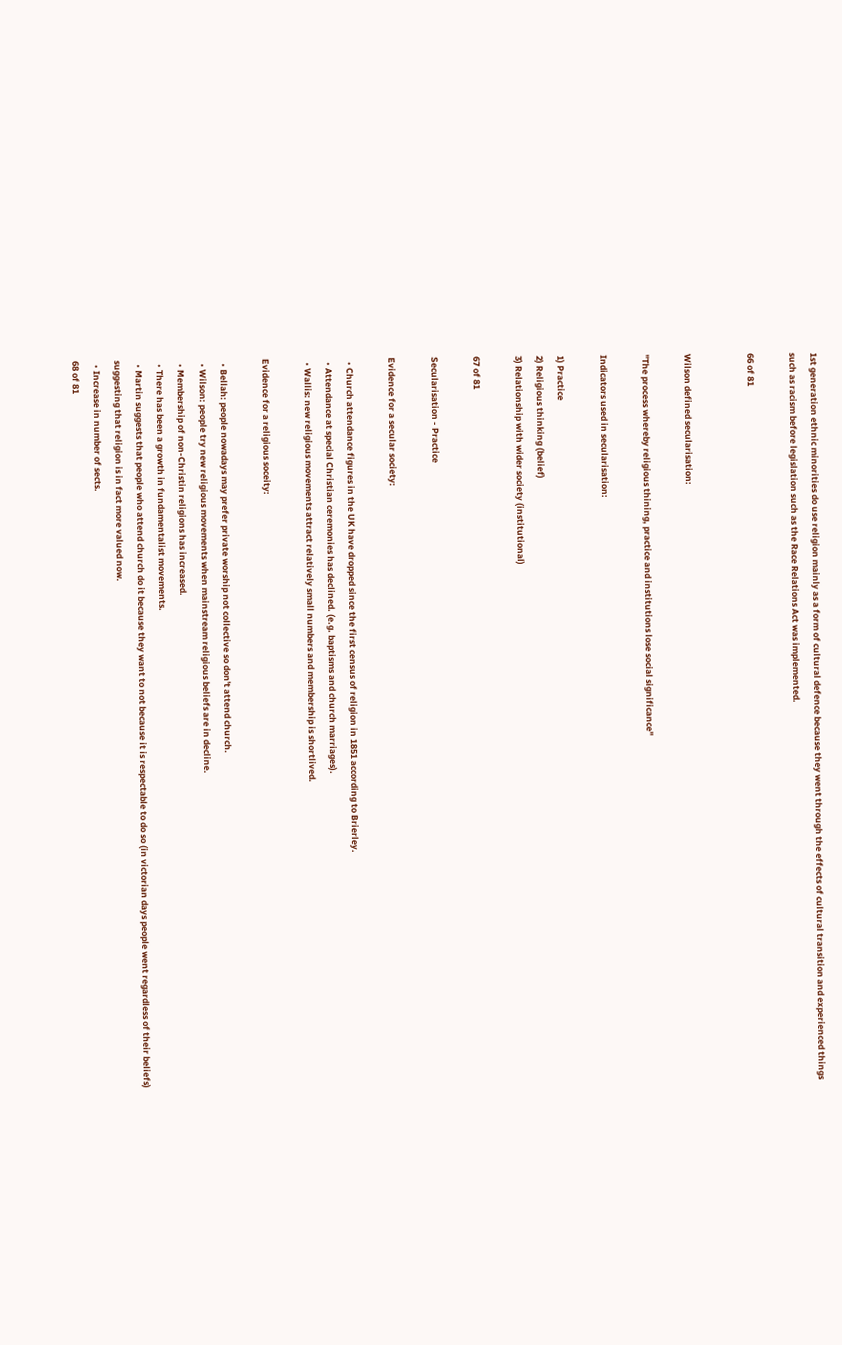1st generation ethnic minorities do use religion mainly as a form of cultural defence because they went through the effects of cultural transition and experienced things such as racism before legislation such as the Race Relations Act was implemented.

66 of 81


Wilson defined secularisation:

"The process whereby religious thining, practice and institutions lose social significance"

Indicators used in secularisation:

1) Practice
2) Religious thinking (belief)
3) Relationship with wider society (institutional)

67 of 81

Secularisation - Practice

Evidence for a secular society:

  • Church attendance figures in the UK have dropped since the first census of religion in 1851 according to Brierley.
  • Attendance at special Christian ceremonies has declined. (e.g. baptisms and church marriages).
  • Wallis: new religious movements attract relatively small numbers and membership is shortlived.

Evidence for a religious soceity:

  • Bellah: people nowadays may prefer private worship not collective so don't attend church.
  • Wilson: people try new religious movements when mainstream religious beliefs are in decline.
  • Membership of non-Christin religions has increased.
  • There has been a growth in fundamentalist movements.
  • Martin suggests that people who attend church do it because they want to not because it is respectable to do so (in victorian days people went regardless of their beliefs) suggesting that religion is in fact more valued now.
  • Increase in number of sects.
68 of 81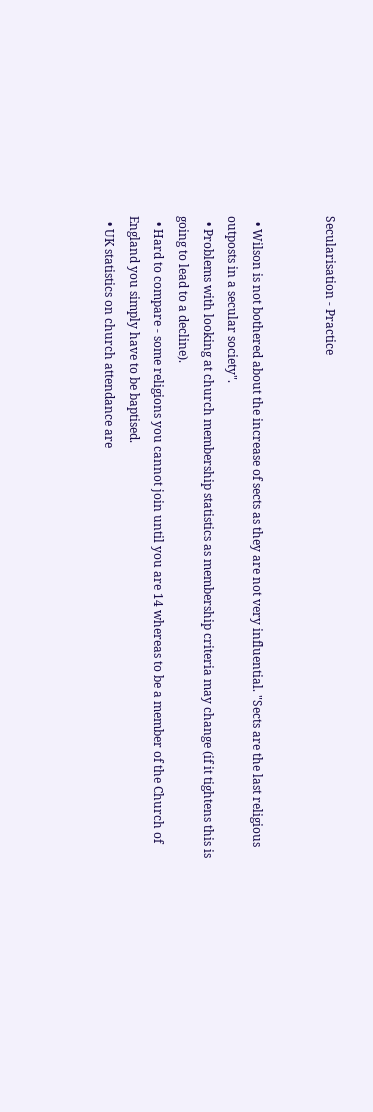Secularisation - Practice


  • Wilson is not bothered about the increase of sects as they are not very influential. "Sects are the last religious outposts in a secular society".
  • Problems with looking at church membership statistics as membership criteria may change (if it tightens this is going to lead to a decline).
  • Hard to compare - some religions you cannot join until you are 14 whereas to be a member of the Church of England you simply have to be baptised.
  • UK statistics on church attendance are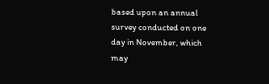based upon an annual survey conducted on one day in November, which may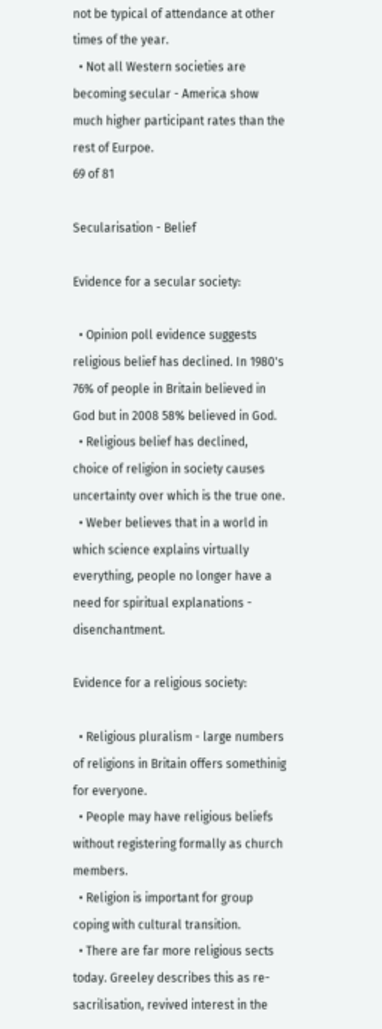not be typical of attendance at other times of the year.
  • Not all Western societies are becoming secular - America show much higher participant rates than the rest of Eurpoe.
69 of 81

Secularisation - Belief

Evidence for a secular society:

  • Opinion poll evidence suggests religious belief has declined. In 1980's 76% of people in Britain believed in God but in 2008 58% believed in God.
  • Religious belief has declined, choice of religion in society causes uncertainty over which is the true one.
  • Weber believes that in a world in which science explains virtually everything, people no longer have a need for spiritual explanations - disenchantment.

Evidence for a religious society:

  • Religious pluralism - large numbers of religions in Britain offers somethinig for everyone.
  • People may have religious beliefs without registering formally as church members.
  • Religion is important for group coping with cultural transition.
  • There are far more religious sects today. Greeley describes this as re-sacrilisation, revived interest in the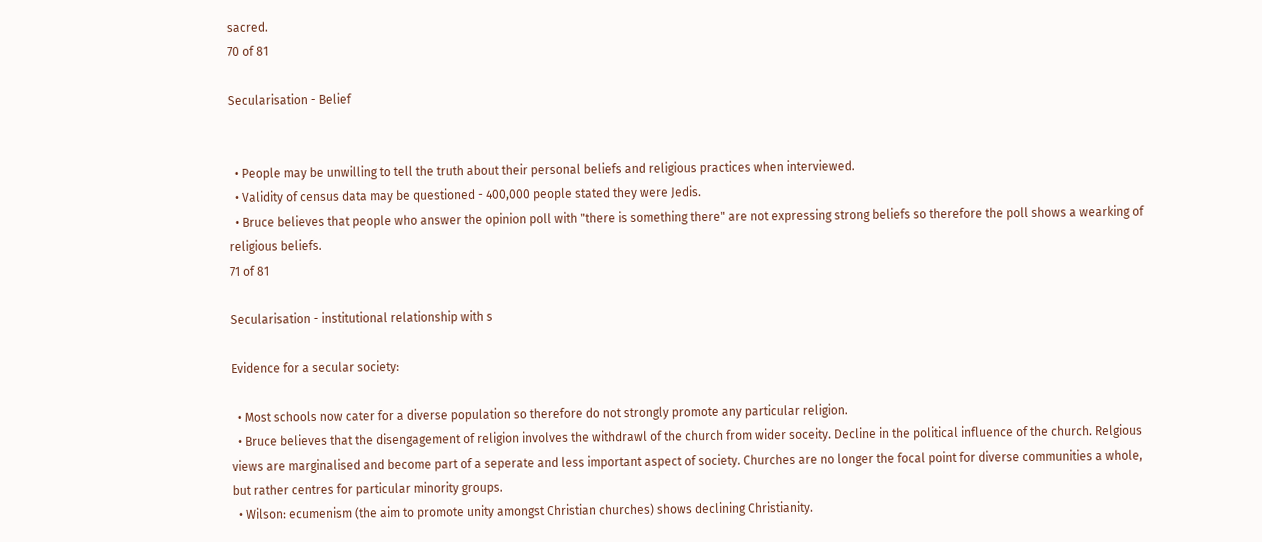sacred.
70 of 81

Secularisation - Belief


  • People may be unwilling to tell the truth about their personal beliefs and religious practices when interviewed.
  • Validity of census data may be questioned - 400,000 people stated they were Jedis.
  • Bruce believes that people who answer the opinion poll with "there is something there" are not expressing strong beliefs so therefore the poll shows a wearking of religious beliefs.
71 of 81

Secularisation - institutional relationship with s

Evidence for a secular society:

  • Most schools now cater for a diverse population so therefore do not strongly promote any particular religion.
  • Bruce believes that the disengagement of religion involves the withdrawl of the church from wider soceity. Decline in the political influence of the church. Relgious views are marginalised and become part of a seperate and less important aspect of society. Churches are no longer the focal point for diverse communities a whole, but rather centres for particular minority groups.
  • Wilson: ecumenism (the aim to promote unity amongst Christian churches) shows declining Christianity.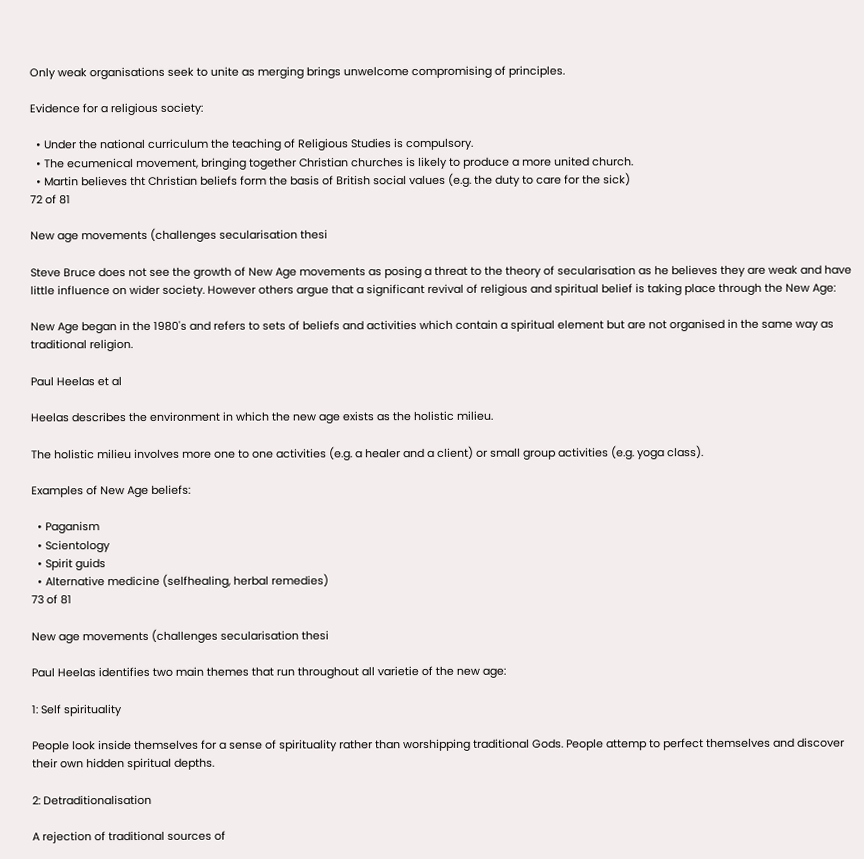Only weak organisations seek to unite as merging brings unwelcome compromising of principles.

Evidence for a religious society:

  • Under the national curriculum the teaching of Religious Studies is compulsory.
  • The ecumenical movement, bringing together Christian churches is likely to produce a more united church.
  • Martin believes tht Christian beliefs form the basis of British social values (e.g. the duty to care for the sick)
72 of 81

New age movements (challenges secularisation thesi

Steve Bruce does not see the growth of New Age movements as posing a threat to the theory of secularisation as he believes they are weak and have little influence on wider society. However others argue that a significant revival of religious and spiritual belief is taking place through the New Age:

New Age began in the 1980's and refers to sets of beliefs and activities which contain a spiritual element but are not organised in the same way as traditional religion.

Paul Heelas et al

Heelas describes the environment in which the new age exists as the holistic milieu.

The holistic milieu involves more one to one activities (e.g. a healer and a client) or small group activities (e.g. yoga class).

Examples of New Age beliefs:

  • Paganism
  • Scientology
  • Spirit guids
  • Alternative medicine (selfhealing, herbal remedies)
73 of 81

New age movements (challenges secularisation thesi

Paul Heelas identifies two main themes that run throughout all varietie of the new age:

1: Self spirituality

People look inside themselves for a sense of spirituality rather than worshipping traditional Gods. People attemp to perfect themselves and discover their own hidden spiritual depths.

2: Detraditionalisation

A rejection of traditional sources of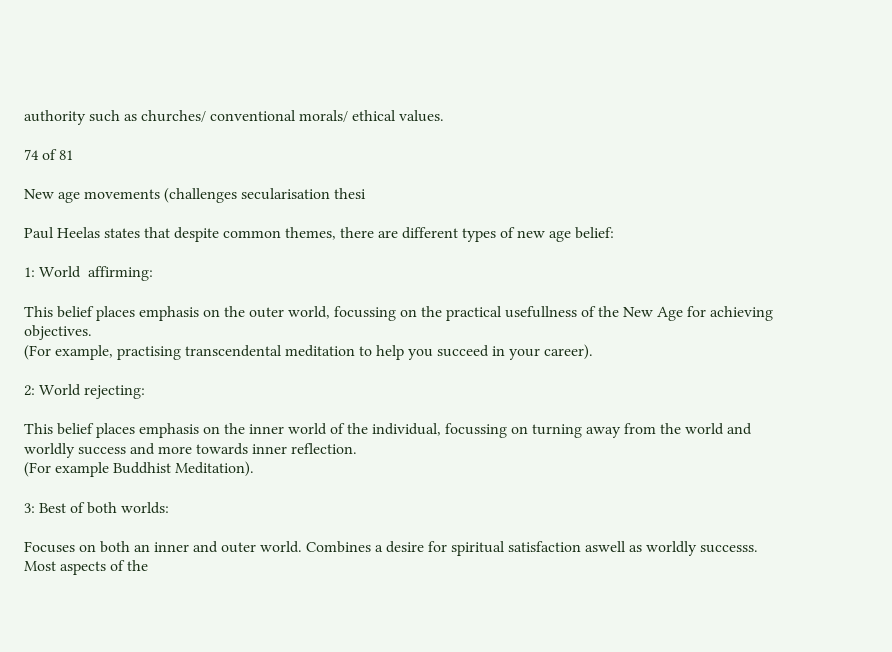authority such as churches/ conventional morals/ ethical values.

74 of 81

New age movements (challenges secularisation thesi

Paul Heelas states that despite common themes, there are different types of new age belief:

1: World  affirming:

This belief places emphasis on the outer world, focussing on the practical usefullness of the New Age for achieving objectives.
(For example, practising transcendental meditation to help you succeed in your career).

2: World rejecting:

This belief places emphasis on the inner world of the individual, focussing on turning away from the world and worldly success and more towards inner reflection.
(For example Buddhist Meditation).

3: Best of both worlds:

Focuses on both an inner and outer world. Combines a desire for spiritual satisfaction aswell as worldly successs. Most aspects of the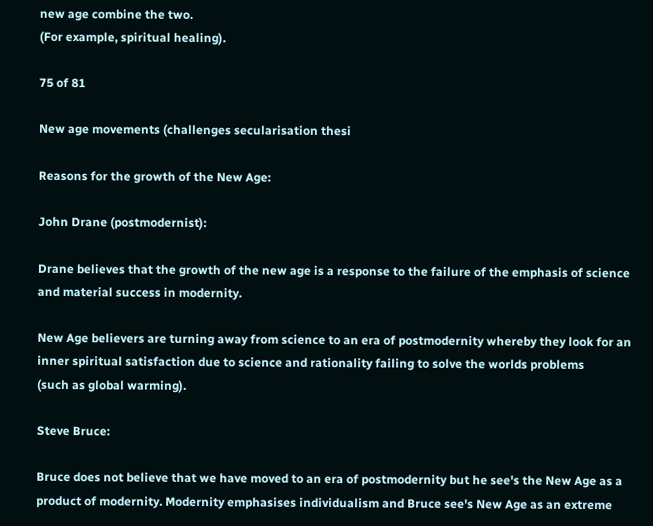new age combine the two.
(For example, spiritual healing).

75 of 81

New age movements (challenges secularisation thesi

Reasons for the growth of the New Age:

John Drane (postmodernist):

Drane believes that the growth of the new age is a response to the failure of the emphasis of science and material success in modernity.

New Age believers are turning away from science to an era of postmodernity whereby they look for an inner spiritual satisfaction due to science and rationality failing to solve the worlds problems
(such as global warming).

Steve Bruce:

Bruce does not believe that we have moved to an era of postmodernity but he see's the New Age as a product of modernity. Modernity emphasises individualism and Bruce see's New Age as an extreme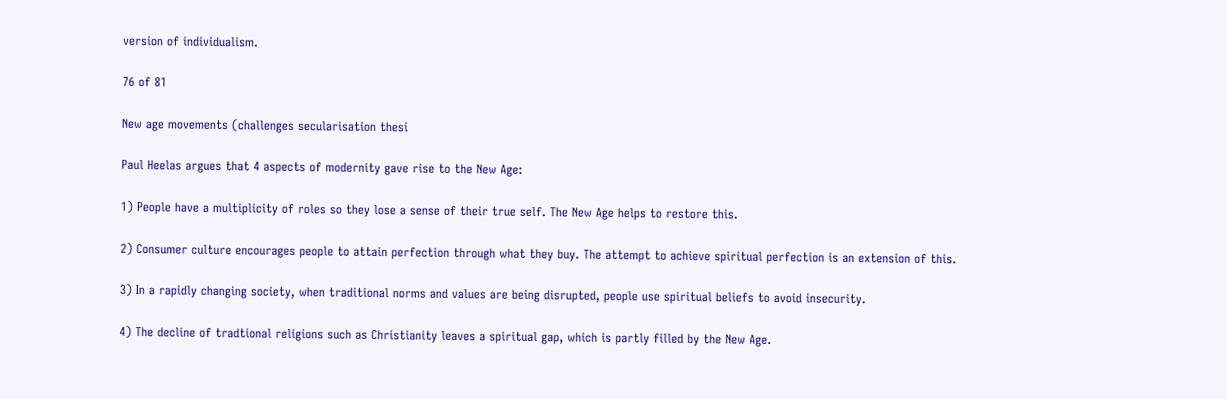version of individualism.

76 of 81

New age movements (challenges secularisation thesi

Paul Heelas argues that 4 aspects of modernity gave rise to the New Age:

1) People have a multiplicity of roles so they lose a sense of their true self. The New Age helps to restore this.

2) Consumer culture encourages people to attain perfection through what they buy. The attempt to achieve spiritual perfection is an extension of this.

3) In a rapidly changing society, when traditional norms and values are being disrupted, people use spiritual beliefs to avoid insecurity.

4) The decline of tradtional religions such as Christianity leaves a spiritual gap, which is partly filled by the New Age.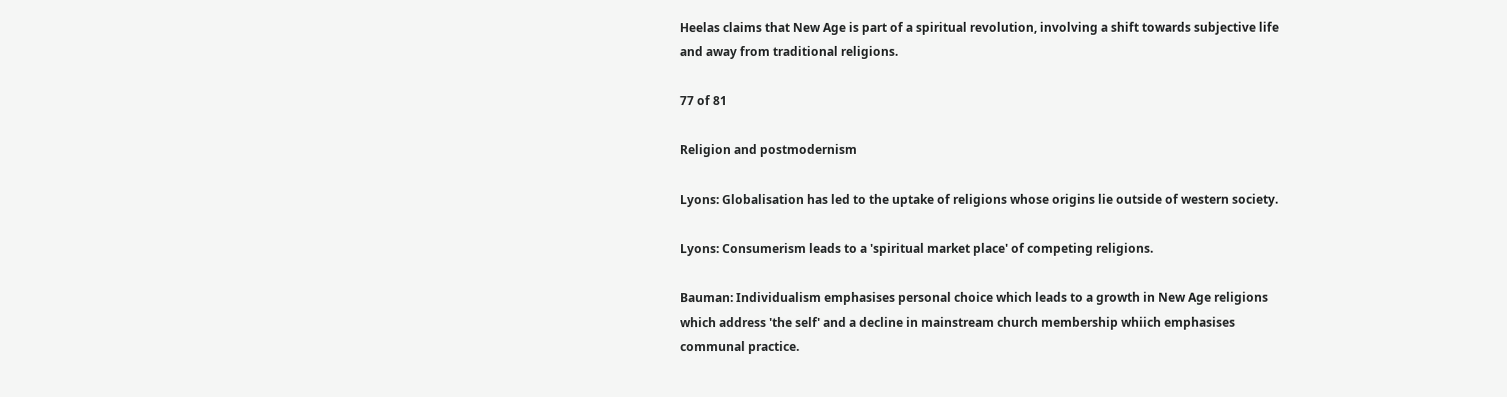Heelas claims that New Age is part of a spiritual revolution, involving a shift towards subjective life and away from traditional religions.

77 of 81

Religion and postmodernism

Lyons: Globalisation has led to the uptake of religions whose origins lie outside of western society.

Lyons: Consumerism leads to a 'spiritual market place' of competing religions.

Bauman: Individualism emphasises personal choice which leads to a growth in New Age religions which address 'the self' and a decline in mainstream church membership whiich emphasises communal practice.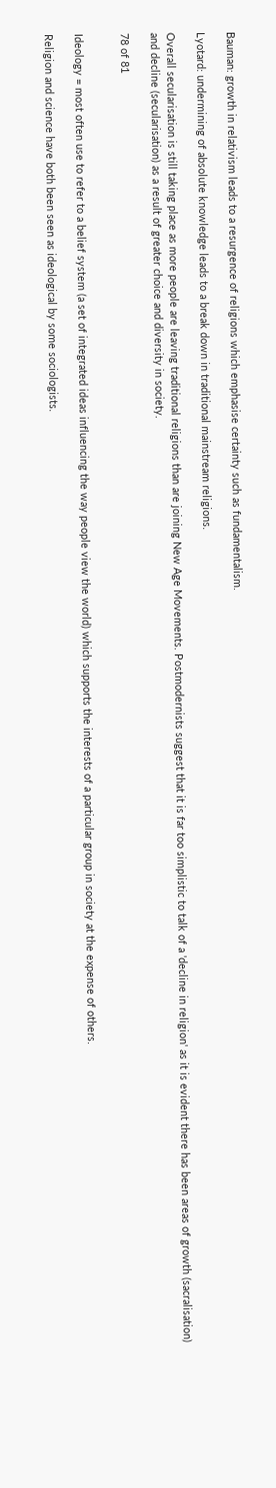Bauman: growth in relativism leads to a resurgence of religions which emphasise certainty such as fundamentalism.

Lyotard: undermining of absolute knowledge leads to a break down in traditional mainstream religions.

Overall secularisation is still taking place as more people are leaving traditional religions than are joining New Age Movements. Postmodernists suggest that it is far too simplistic to talk of a 'decline in religion' as it is evident there has been areas of growth (sacralisation) and decline (secularisation) as a result of greater choice and diversity in society.

78 of 81


Ideology = most often use to refer to a belief system (a set of integrated ideas influencing the way people view the world) which supports the interests of a particular group in society at the expense of others.

Religion and science have both been seen as ideological by some sociologists.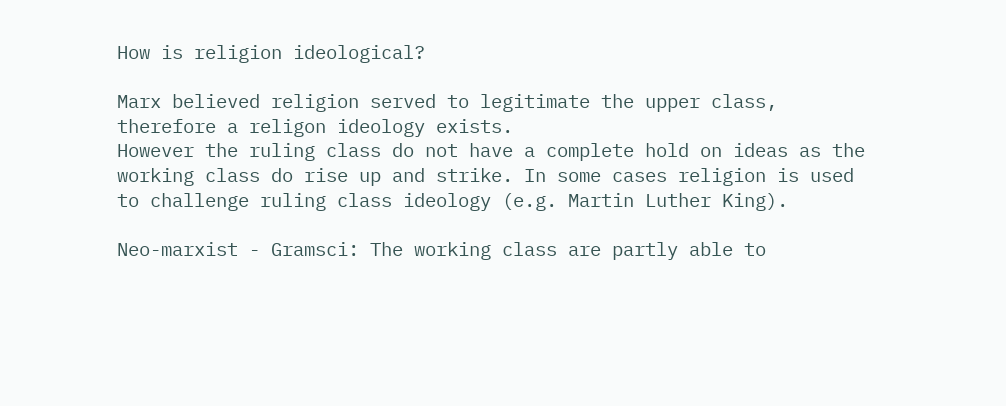How is religion ideological?

Marx believed religion served to legitimate the upper class, therefore a religon ideology exists.
However the ruling class do not have a complete hold on ideas as the working class do rise up and strike. In some cases religion is used to challenge ruling class ideology (e.g. Martin Luther King).

Neo-marxist - Gramsci: The working class are partly able to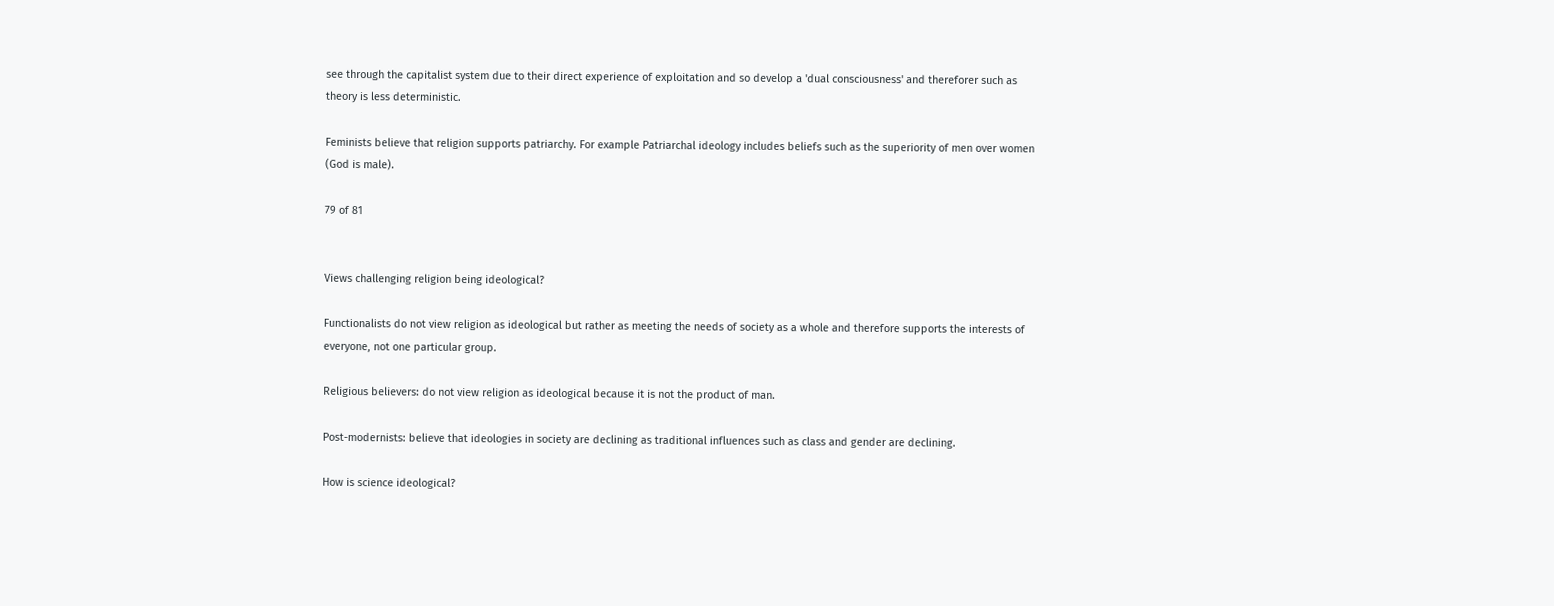see through the capitalist system due to their direct experience of exploitation and so develop a 'dual consciousness' and thereforer such as theory is less deterministic.

Feminists believe that religion supports patriarchy. For example Patriarchal ideology includes beliefs such as the superiority of men over women (God is male).

79 of 81


Views challenging religion being ideological?

Functionalists do not view religion as ideological but rather as meeting the needs of society as a whole and therefore supports the interests of everyone, not one particular group.

Religious believers: do not view religion as ideological because it is not the product of man.

Post-modernists: believe that ideologies in society are declining as traditional influences such as class and gender are declining.

How is science ideological?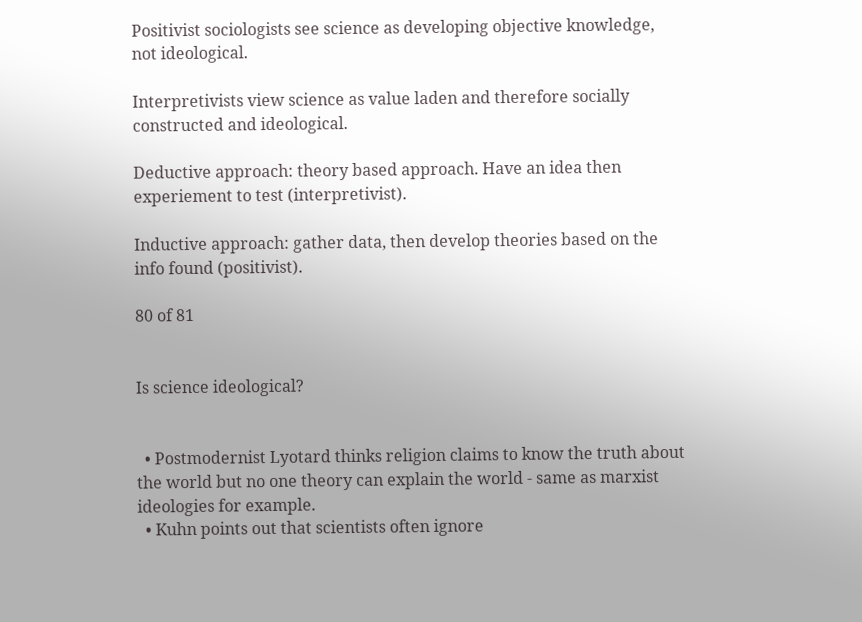Positivist sociologists see science as developing objective knowledge, not ideological.

Interpretivists view science as value laden and therefore socially constructed and ideological.

Deductive approach: theory based approach. Have an idea then experiement to test (interpretivist).

Inductive approach: gather data, then develop theories based on the info found (positivist).

80 of 81


Is science ideological?


  • Postmodernist Lyotard thinks religion claims to know the truth about the world but no one theory can explain the world - same as marxist ideologies for example.
  • Kuhn points out that scientists often ignore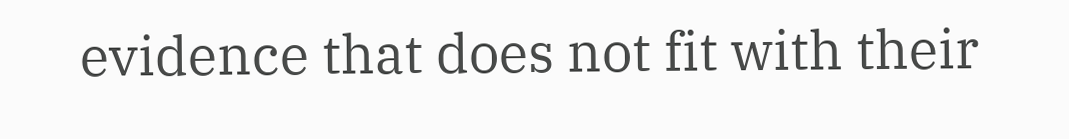evidence that does not fit with their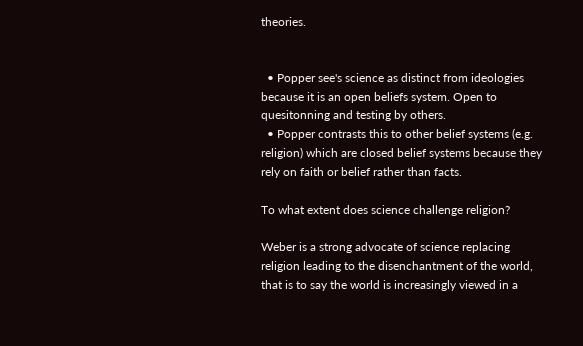theories.


  • Popper see's science as distinct from ideologies because it is an open beliefs system. Open to quesitonning and testing by others.
  • Popper contrasts this to other belief systems (e.g. religion) which are closed belief systems because they rely on faith or belief rather than facts.

To what extent does science challenge religion?

Weber is a strong advocate of science replacing religion leading to the disenchantment of the world, that is to say the world is increasingly viewed in a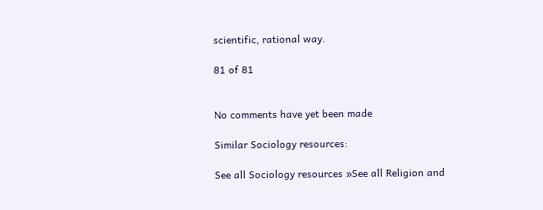scientific, rational way.

81 of 81


No comments have yet been made

Similar Sociology resources:

See all Sociology resources »See all Religion and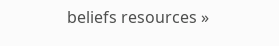beliefs resources »